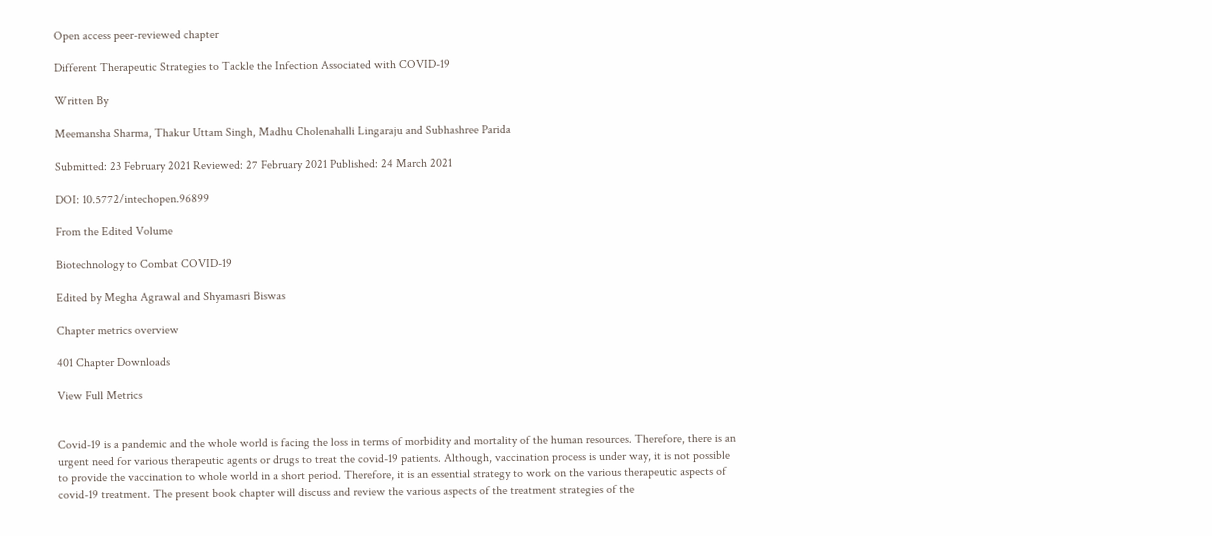Open access peer-reviewed chapter

Different Therapeutic Strategies to Tackle the Infection Associated with COVID-19

Written By

Meemansha Sharma, Thakur Uttam Singh, Madhu Cholenahalli Lingaraju and Subhashree Parida

Submitted: 23 February 2021 Reviewed: 27 February 2021 Published: 24 March 2021

DOI: 10.5772/intechopen.96899

From the Edited Volume

Biotechnology to Combat COVID-19

Edited by Megha Agrawal and Shyamasri Biswas

Chapter metrics overview

401 Chapter Downloads

View Full Metrics


Covid-19 is a pandemic and the whole world is facing the loss in terms of morbidity and mortality of the human resources. Therefore, there is an urgent need for various therapeutic agents or drugs to treat the covid-19 patients. Although, vaccination process is under way, it is not possible to provide the vaccination to whole world in a short period. Therefore, it is an essential strategy to work on the various therapeutic aspects of covid-19 treatment. The present book chapter will discuss and review the various aspects of the treatment strategies of the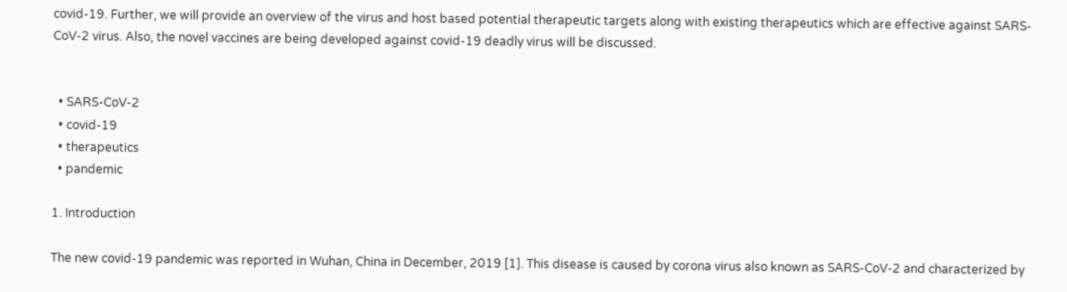covid-19. Further, we will provide an overview of the virus and host based potential therapeutic targets along with existing therapeutics which are effective against SARS-CoV-2 virus. Also, the novel vaccines are being developed against covid-19 deadly virus will be discussed.


  • SARS-CoV-2
  • covid-19
  • therapeutics
  • pandemic

1. Introduction

The new covid-19 pandemic was reported in Wuhan, China in December, 2019 [1]. This disease is caused by corona virus also known as SARS-CoV-2 and characterized by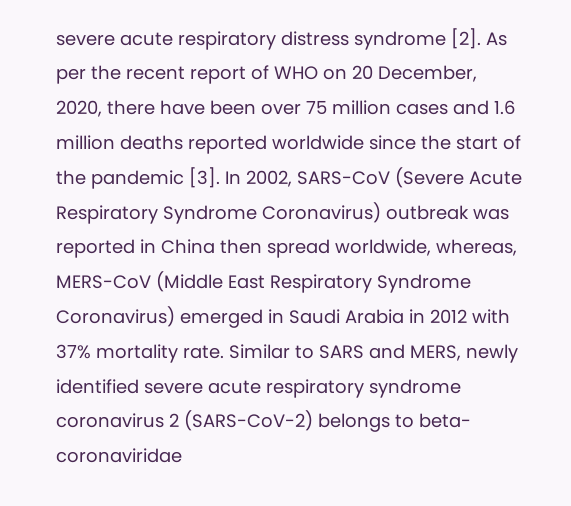severe acute respiratory distress syndrome [2]. As per the recent report of WHO on 20 December, 2020, there have been over 75 million cases and 1.6 million deaths reported worldwide since the start of the pandemic [3]. In 2002, SARS-CoV (Severe Acute Respiratory Syndrome Coronavirus) outbreak was reported in China then spread worldwide, whereas, MERS-CoV (Middle East Respiratory Syndrome Coronavirus) emerged in Saudi Arabia in 2012 with 37% mortality rate. Similar to SARS and MERS, newly identified severe acute respiratory syndrome coronavirus 2 (SARS-CoV-2) belongs to beta-coronaviridae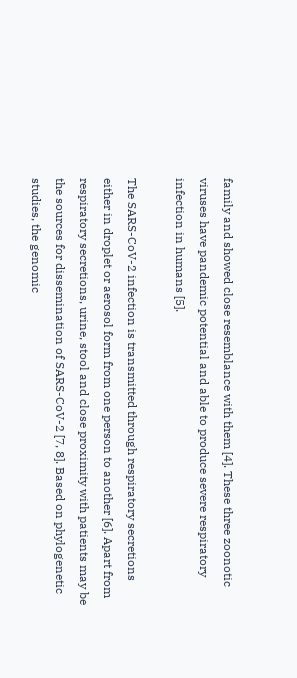family and showed close resemblance with them [4]. These three zoonotic viruses have pandemic potential and able to produce severe respiratory infection in humans [5].

The SARS-CoV-2 infection is transmitted through respiratory secretions either in droplet or aerosol form from one person to another [6]. Apart from respiratory secretions, urine, stool and close proximity with patients may be the sources for dissemination of SARS-CoV-2 [7, 8]. Based on phylogenetic studies, the genomic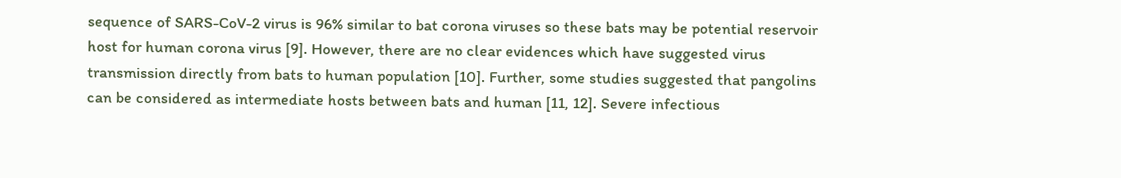sequence of SARS-CoV-2 virus is 96% similar to bat corona viruses so these bats may be potential reservoir host for human corona virus [9]. However, there are no clear evidences which have suggested virus transmission directly from bats to human population [10]. Further, some studies suggested that pangolins can be considered as intermediate hosts between bats and human [11, 12]. Severe infectious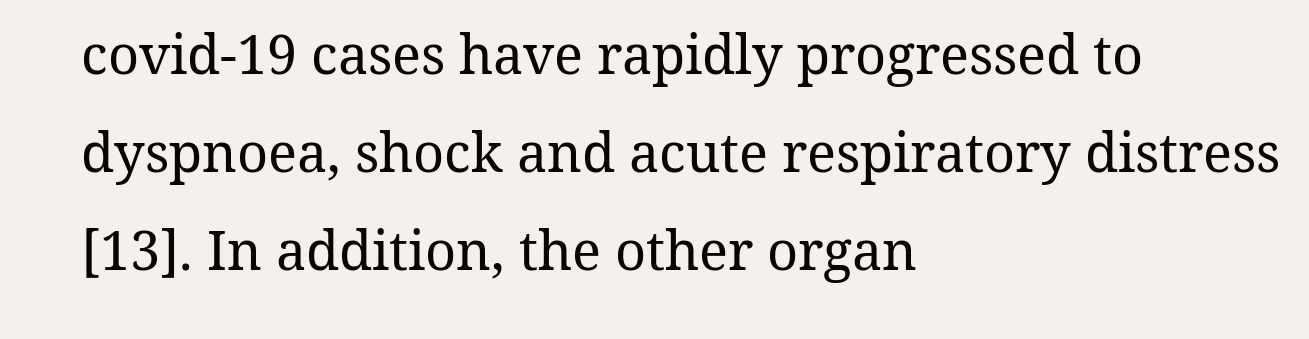covid-19 cases have rapidly progressed to dyspnoea, shock and acute respiratory distress [13]. In addition, the other organ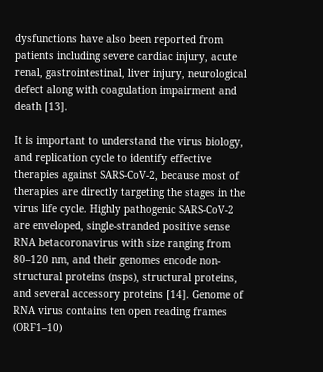dysfunctions have also been reported from patients including severe cardiac injury, acute renal, gastrointestinal, liver injury, neurological defect along with coagulation impairment and death [13].

It is important to understand the virus biology, and replication cycle to identify effective therapies against SARS-CoV-2, because most of therapies are directly targeting the stages in the virus life cycle. Highly pathogenic SARS-CoV-2 are enveloped, single-stranded positive sense RNA betacoronavirus with size ranging from 80–120 nm, and their genomes encode non-structural proteins (nsps), structural proteins, and several accessory proteins [14]. Genome of RNA virus contains ten open reading frames (ORF1–10)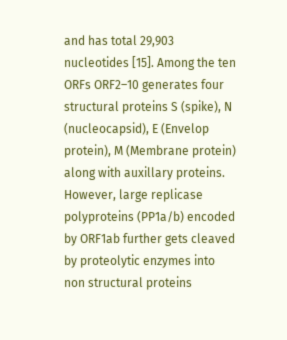and has total 29,903 nucleotides [15]. Among the ten ORFs ORF2–10 generates four structural proteins S (spike), N (nucleocapsid), E (Envelop protein), M (Membrane protein) along with auxillary proteins. However, large replicase polyproteins (PP1a/b) encoded by ORF1ab further gets cleaved by proteolytic enzymes into non structural proteins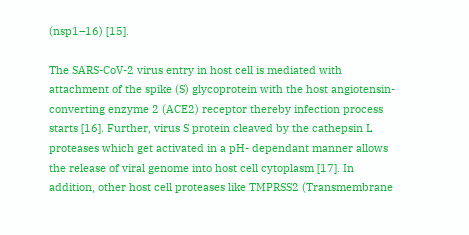(nsp1–16) [15].

The SARS-CoV-2 virus entry in host cell is mediated with attachment of the spike (S) glycoprotein with the host angiotensin-converting enzyme 2 (ACE2) receptor thereby infection process starts [16]. Further, virus S protein cleaved by the cathepsin L proteases which get activated in a pH- dependant manner allows the release of viral genome into host cell cytoplasm [17]. In addition, other host cell proteases like TMPRSS2 (Transmembrane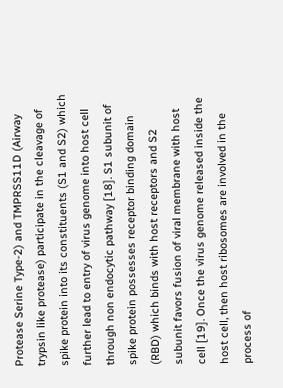Protease Serine Type-2) and TMPRSS11D (Airway trypsin like protease) participate in the cleavage of spike protein into its constituents (S1 and S2) which further lead to entry of virus genome into host cell through non endocytic pathway [18]. S1 subunit of spike protein possesses receptor binding domain (RBD) which binds with host receptors and S2 subunit favors fusion of viral membrane with host cell [19]. Once the virus genome released inside the host cell, then host ribosomes are involved in the process of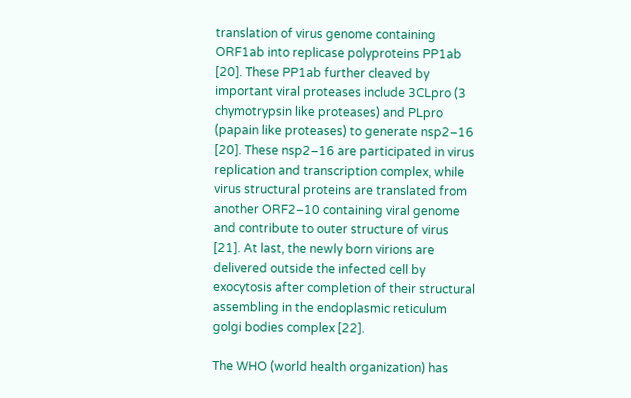translation of virus genome containing ORF1ab into replicase polyproteins PP1ab [20]. These PP1ab further cleaved by important viral proteases include 3CLpro (3 chymotrypsin like proteases) and PLpro (papain like proteases) to generate nsp2–16 [20]. These nsp2–16 are participated in virus replication and transcription complex, while virus structural proteins are translated from another ORF2–10 containing viral genome and contribute to outer structure of virus [21]. At last, the newly born virions are delivered outside the infected cell by exocytosis after completion of their structural assembling in the endoplasmic reticulum golgi bodies complex [22].

The WHO (world health organization) has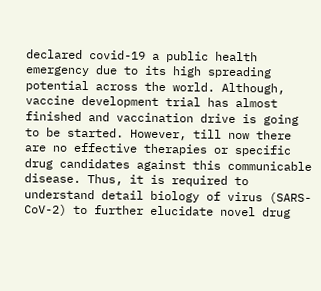declared covid-19 a public health emergency due to its high spreading potential across the world. Although, vaccine development trial has almost finished and vaccination drive is going to be started. However, till now there are no effective therapies or specific drug candidates against this communicable disease. Thus, it is required to understand detail biology of virus (SARS-CoV-2) to further elucidate novel drug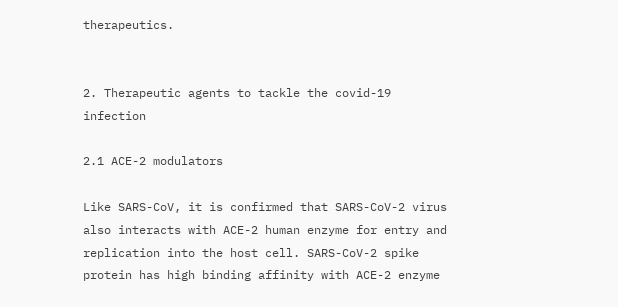therapeutics.


2. Therapeutic agents to tackle the covid-19 infection

2.1 ACE-2 modulators

Like SARS-CoV, it is confirmed that SARS-CoV-2 virus also interacts with ACE-2 human enzyme for entry and replication into the host cell. SARS-CoV-2 spike protein has high binding affinity with ACE-2 enzyme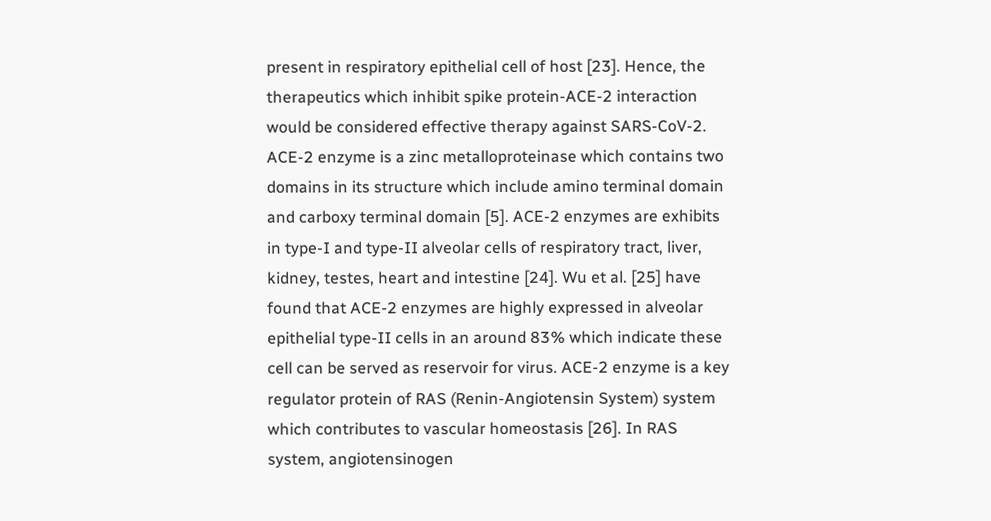present in respiratory epithelial cell of host [23]. Hence, the therapeutics which inhibit spike protein-ACE-2 interaction would be considered effective therapy against SARS-CoV-2. ACE-2 enzyme is a zinc metalloproteinase which contains two domains in its structure which include amino terminal domain and carboxy terminal domain [5]. ACE-2 enzymes are exhibits in type-I and type-II alveolar cells of respiratory tract, liver, kidney, testes, heart and intestine [24]. Wu et al. [25] have found that ACE-2 enzymes are highly expressed in alveolar epithelial type-II cells in an around 83% which indicate these cell can be served as reservoir for virus. ACE-2 enzyme is a key regulator protein of RAS (Renin-Angiotensin System) system which contributes to vascular homeostasis [26]. In RAS system, angiotensinogen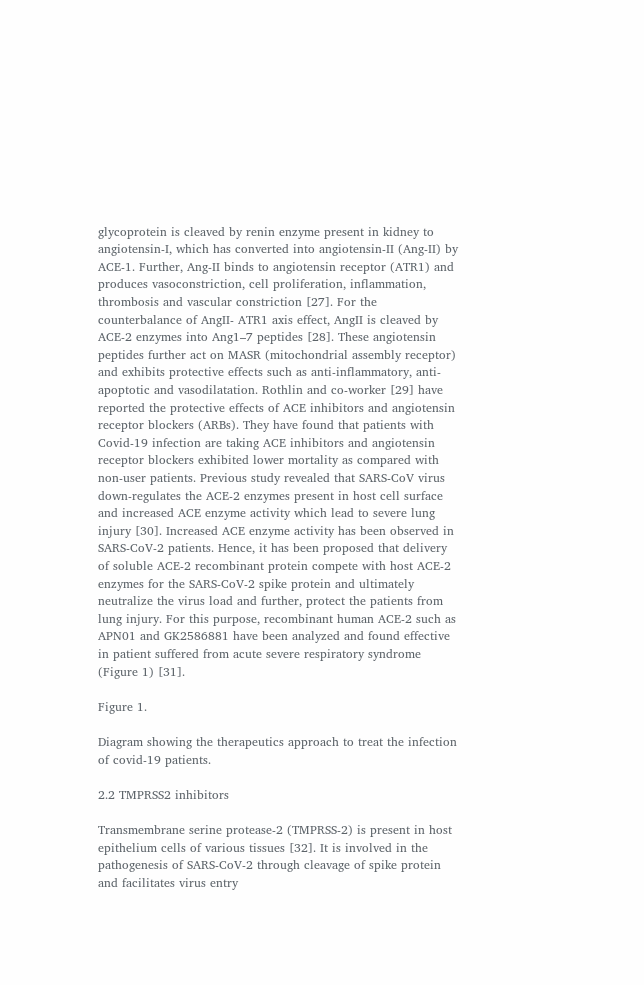glycoprotein is cleaved by renin enzyme present in kidney to angiotensin-I, which has converted into angiotensin-II (Ang-II) by ACE-1. Further, Ang-II binds to angiotensin receptor (ATR1) and produces vasoconstriction, cell proliferation, inflammation, thrombosis and vascular constriction [27]. For the counterbalance of AngII- ATR1 axis effect, AngII is cleaved by ACE-2 enzymes into Ang1–7 peptides [28]. These angiotensin peptides further act on MASR (mitochondrial assembly receptor) and exhibits protective effects such as anti-inflammatory, anti-apoptotic and vasodilatation. Rothlin and co-worker [29] have reported the protective effects of ACE inhibitors and angiotensin receptor blockers (ARBs). They have found that patients with Covid-19 infection are taking ACE inhibitors and angiotensin receptor blockers exhibited lower mortality as compared with non-user patients. Previous study revealed that SARS-CoV virus down-regulates the ACE-2 enzymes present in host cell surface and increased ACE enzyme activity which lead to severe lung injury [30]. Increased ACE enzyme activity has been observed in SARS-CoV-2 patients. Hence, it has been proposed that delivery of soluble ACE-2 recombinant protein compete with host ACE-2 enzymes for the SARS-CoV-2 spike protein and ultimately neutralize the virus load and further, protect the patients from lung injury. For this purpose, recombinant human ACE-2 such as APN01 and GK2586881 have been analyzed and found effective in patient suffered from acute severe respiratory syndrome (Figure 1) [31].

Figure 1.

Diagram showing the therapeutics approach to treat the infection of covid-19 patients.

2.2 TMPRSS2 inhibitors

Transmembrane serine protease-2 (TMPRSS-2) is present in host epithelium cells of various tissues [32]. It is involved in the pathogenesis of SARS-CoV-2 through cleavage of spike protein and facilitates virus entry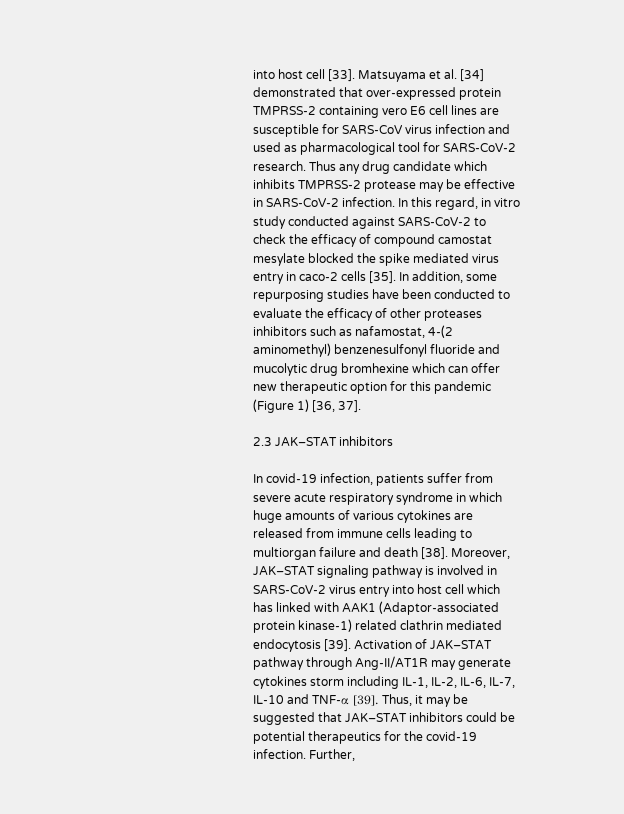into host cell [33]. Matsuyama et al. [34] demonstrated that over-expressed protein TMPRSS-2 containing vero E6 cell lines are susceptible for SARS-CoV virus infection and used as pharmacological tool for SARS-CoV-2 research. Thus any drug candidate which inhibits TMPRSS-2 protease may be effective in SARS-CoV-2 infection. In this regard, in vitro study conducted against SARS-CoV-2 to check the efficacy of compound camostat mesylate blocked the spike mediated virus entry in caco-2 cells [35]. In addition, some repurposing studies have been conducted to evaluate the efficacy of other proteases inhibitors such as nafamostat, 4-(2 aminomethyl) benzenesulfonyl fluoride and mucolytic drug bromhexine which can offer new therapeutic option for this pandemic (Figure 1) [36, 37].

2.3 JAK–STAT inhibitors

In covid-19 infection, patients suffer from severe acute respiratory syndrome in which huge amounts of various cytokines are released from immune cells leading to multiorgan failure and death [38]. Moreover, JAK–STAT signaling pathway is involved in SARS-CoV-2 virus entry into host cell which has linked with AAK1 (Adaptor-associated protein kinase-1) related clathrin mediated endocytosis [39]. Activation of JAK–STAT pathway through Ang-II/AT1R may generate cytokines storm including IL-1, IL-2, IL-6, IL-7, IL-10 and TNF-α [39]. Thus, it may be suggested that JAK–STAT inhibitors could be potential therapeutics for the covid-19 infection. Further,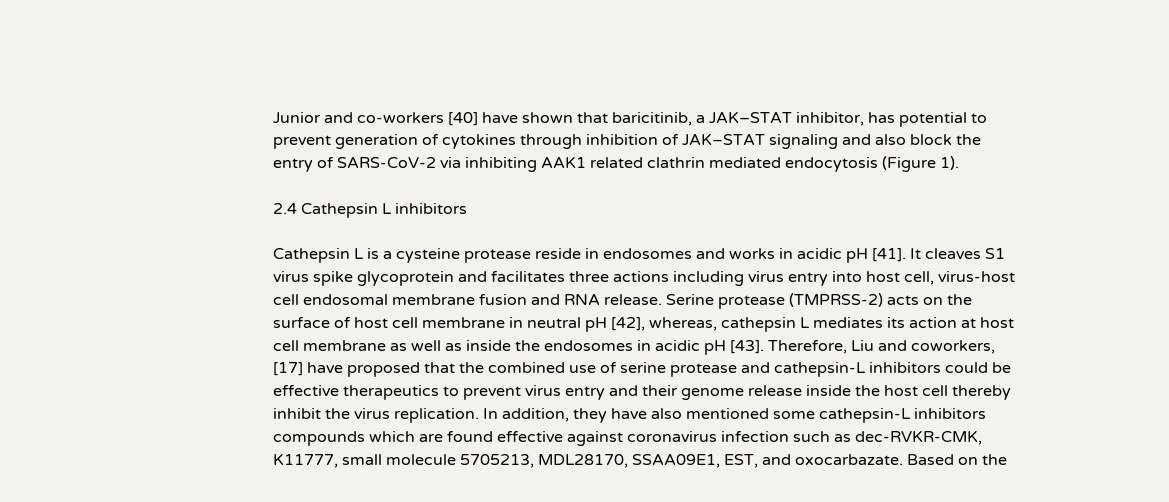Junior and co-workers [40] have shown that baricitinib, a JAK–STAT inhibitor, has potential to prevent generation of cytokines through inhibition of JAK–STAT signaling and also block the entry of SARS-CoV-2 via inhibiting AAK1 related clathrin mediated endocytosis (Figure 1).

2.4 Cathepsin L inhibitors

Cathepsin L is a cysteine protease reside in endosomes and works in acidic pH [41]. It cleaves S1 virus spike glycoprotein and facilitates three actions including virus entry into host cell, virus-host cell endosomal membrane fusion and RNA release. Serine protease (TMPRSS-2) acts on the surface of host cell membrane in neutral pH [42], whereas, cathepsin L mediates its action at host cell membrane as well as inside the endosomes in acidic pH [43]. Therefore, Liu and coworkers, [17] have proposed that the combined use of serine protease and cathepsin-L inhibitors could be effective therapeutics to prevent virus entry and their genome release inside the host cell thereby inhibit the virus replication. In addition, they have also mentioned some cathepsin-L inhibitors compounds which are found effective against coronavirus infection such as dec-RVKR-CMK, K11777, small molecule 5705213, MDL28170, SSAA09E1, EST, and oxocarbazate. Based on the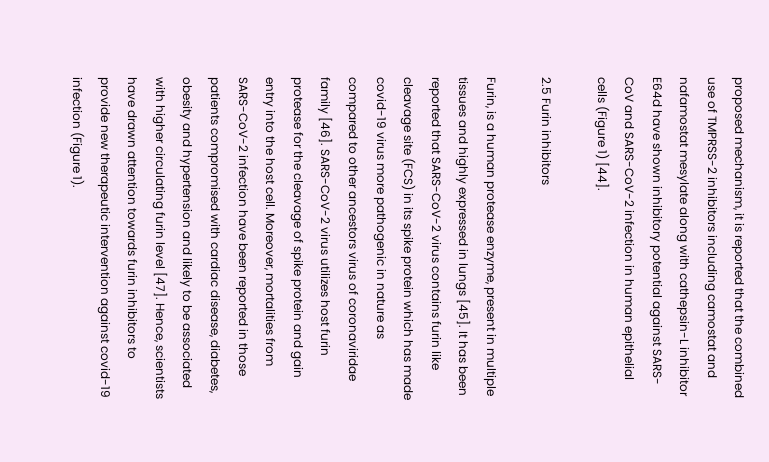proposed mechanism, it is reported that the combined use of TMPRSS-2 inhibitors including camostat and nafamostat mesylate along with cathepsin-L inhibitor E64d have shown inhibitory potential against SARS-CoV and SARS-CoV-2 infection in human epithelial cells (Figure 1) [44].

2.5 Furin inhibitors

Furin, is a human protease enzyme, present in multiple tissues and highly expressed in lungs [45]. It has been reported that SARS-CoV-2 virus contains furin like cleavage site (FCS) in its spike protein which has made covid-19 virus more pathogenic in nature as compared to other ancestors virus of coronaviridae family [46]. SARS-CoV-2 virus utilizes host furin protease for the cleavage of spike protein and gain entry into the host cell. Moreover, mortalities from SARS-CoV-2 infection have been reported in those patients compromised with cardiac disease, diabetes, obesity and hypertension and likely to be associated with higher circulating furin level [47]. Hence, scientists have drawn attention towards furin inhibitors to provide new therapeutic intervention against covid-19 infection (Figure 1).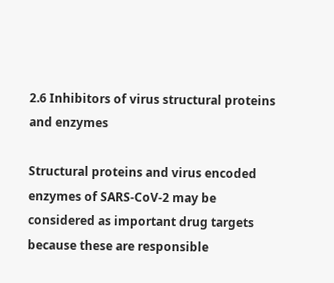2.6 Inhibitors of virus structural proteins and enzymes

Structural proteins and virus encoded enzymes of SARS-CoV-2 may be considered as important drug targets because these are responsible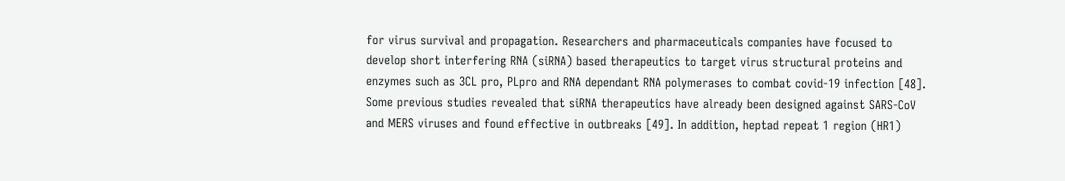for virus survival and propagation. Researchers and pharmaceuticals companies have focused to develop short interfering RNA (siRNA) based therapeutics to target virus structural proteins and enzymes such as 3CL pro, PLpro and RNA dependant RNA polymerases to combat covid-19 infection [48]. Some previous studies revealed that siRNA therapeutics have already been designed against SARS-CoV and MERS viruses and found effective in outbreaks [49]. In addition, heptad repeat 1 region (HR1)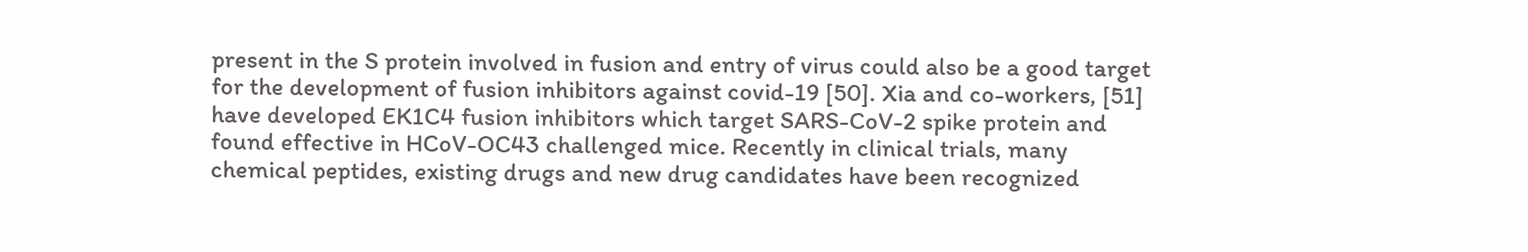present in the S protein involved in fusion and entry of virus could also be a good target for the development of fusion inhibitors against covid-19 [50]. Xia and co-workers, [51] have developed EK1C4 fusion inhibitors which target SARS-CoV-2 spike protein and found effective in HCoV-OC43 challenged mice. Recently in clinical trials, many chemical peptides, existing drugs and new drug candidates have been recognized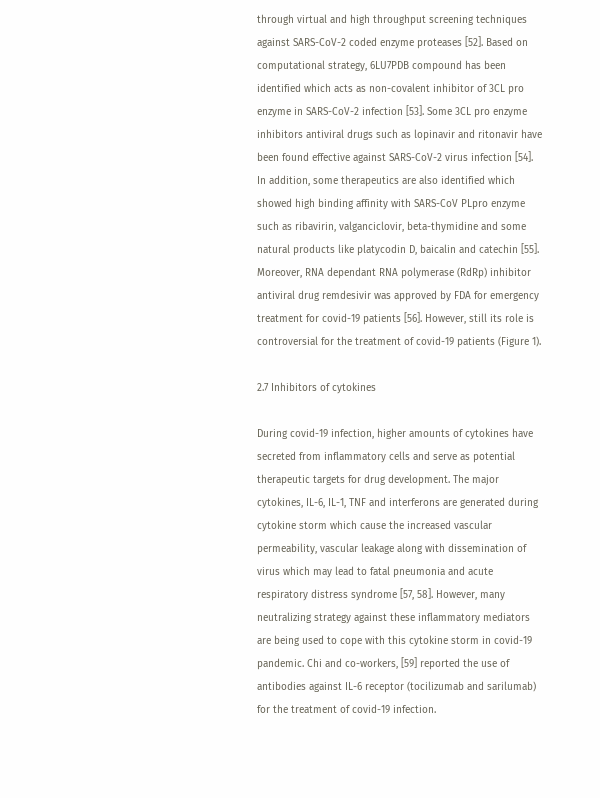through virtual and high throughput screening techniques against SARS-CoV-2 coded enzyme proteases [52]. Based on computational strategy, 6LU7PDB compound has been identified which acts as non-covalent inhibitor of 3CL pro enzyme in SARS-CoV-2 infection [53]. Some 3CL pro enzyme inhibitors antiviral drugs such as lopinavir and ritonavir have been found effective against SARS-CoV-2 virus infection [54]. In addition, some therapeutics are also identified which showed high binding affinity with SARS-CoV PLpro enzyme such as ribavirin, valganciclovir, beta-thymidine and some natural products like platycodin D, baicalin and catechin [55]. Moreover, RNA dependant RNA polymerase (RdRp) inhibitor antiviral drug remdesivir was approved by FDA for emergency treatment for covid-19 patients [56]. However, still its role is controversial for the treatment of covid-19 patients (Figure 1).

2.7 Inhibitors of cytokines

During covid-19 infection, higher amounts of cytokines have secreted from inflammatory cells and serve as potential therapeutic targets for drug development. The major cytokines, IL-6, IL-1, TNF and interferons are generated during cytokine storm which cause the increased vascular permeability, vascular leakage along with dissemination of virus which may lead to fatal pneumonia and acute respiratory distress syndrome [57, 58]. However, many neutralizing strategy against these inflammatory mediators are being used to cope with this cytokine storm in covid-19 pandemic. Chi and co-workers, [59] reported the use of antibodies against IL-6 receptor (tocilizumab and sarilumab) for the treatment of covid-19 infection.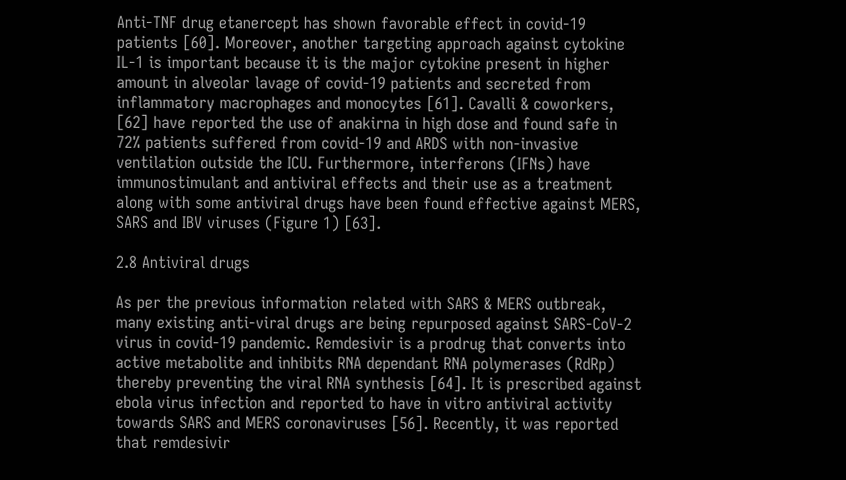Anti-TNF drug etanercept has shown favorable effect in covid-19 patients [60]. Moreover, another targeting approach against cytokine IL-1 is important because it is the major cytokine present in higher amount in alveolar lavage of covid-19 patients and secreted from inflammatory macrophages and monocytes [61]. Cavalli & coworkers, [62] have reported the use of anakirna in high dose and found safe in 72% patients suffered from covid-19 and ARDS with non-invasive ventilation outside the ICU. Furthermore, interferons (IFNs) have immunostimulant and antiviral effects and their use as a treatment along with some antiviral drugs have been found effective against MERS, SARS and IBV viruses (Figure 1) [63].

2.8 Antiviral drugs

As per the previous information related with SARS & MERS outbreak, many existing anti-viral drugs are being repurposed against SARS-CoV-2 virus in covid-19 pandemic. Remdesivir is a prodrug that converts into active metabolite and inhibits RNA dependant RNA polymerases (RdRp) thereby preventing the viral RNA synthesis [64]. It is prescribed against ebola virus infection and reported to have in vitro antiviral activity towards SARS and MERS coronaviruses [56]. Recently, it was reported that remdesivir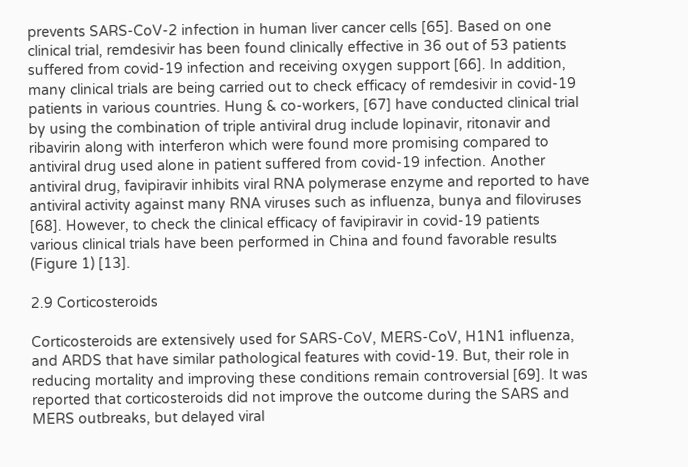prevents SARS-CoV-2 infection in human liver cancer cells [65]. Based on one clinical trial, remdesivir has been found clinically effective in 36 out of 53 patients suffered from covid-19 infection and receiving oxygen support [66]. In addition, many clinical trials are being carried out to check efficacy of remdesivir in covid-19 patients in various countries. Hung & co-workers, [67] have conducted clinical trial by using the combination of triple antiviral drug include lopinavir, ritonavir and ribavirin along with interferon which were found more promising compared to antiviral drug used alone in patient suffered from covid-19 infection. Another antiviral drug, favipiravir inhibits viral RNA polymerase enzyme and reported to have antiviral activity against many RNA viruses such as influenza, bunya and filoviruses [68]. However, to check the clinical efficacy of favipiravir in covid-19 patients various clinical trials have been performed in China and found favorable results (Figure 1) [13].

2.9 Corticosteroids

Corticosteroids are extensively used for SARS-CoV, MERS-CoV, H1N1 influenza, and ARDS that have similar pathological features with covid-19. But, their role in reducing mortality and improving these conditions remain controversial [69]. It was reported that corticosteroids did not improve the outcome during the SARS and MERS outbreaks, but delayed viral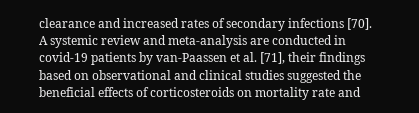clearance and increased rates of secondary infections [70]. A systemic review and meta-analysis are conducted in covid-19 patients by van-Paassen et al. [71], their findings based on observational and clinical studies suggested the beneficial effects of corticosteroids on mortality rate and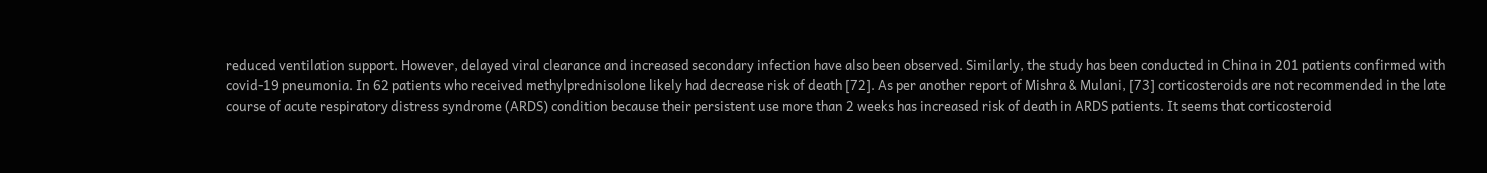reduced ventilation support. However, delayed viral clearance and increased secondary infection have also been observed. Similarly, the study has been conducted in China in 201 patients confirmed with covid-19 pneumonia. In 62 patients who received methylprednisolone likely had decrease risk of death [72]. As per another report of Mishra & Mulani, [73] corticosteroids are not recommended in the late course of acute respiratory distress syndrome (ARDS) condition because their persistent use more than 2 weeks has increased risk of death in ARDS patients. It seems that corticosteroid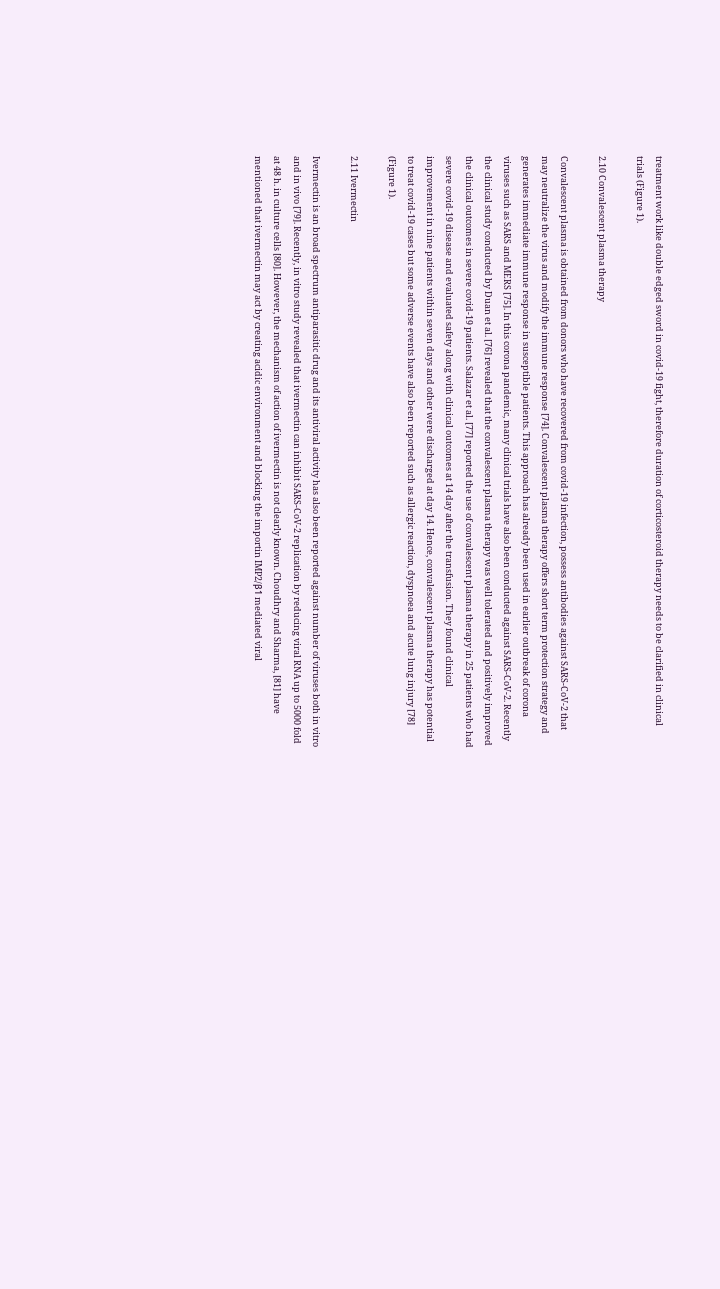treatment work like double edged sword in covid-19 fight, therefore duration of corticosteroid therapy needs to be clarified in clinical trials (Figure 1).

2.10 Convalescent plasma therapy

Convalescent plasma is obtained from donors who have recovered from covid-19 infection, possess antibodies against SARS-CoV-2 that may neutralize the virus and modify the immune response [74]. Convalescent plasma therapy offers short term protection strategy and generates immediate immune response in susceptible patients. This approach has already been used in earlier outbreak of corona viruses such as SARS and MERS [75]. In this corona pandemic, many clinical trials have also been conducted against SARS-CoV-2. Recently the clinical study conducted by Duan et al. [76] revealed that the convalescent plasma therapy was well tolerated and positively improved the clinical outcomes in severe covid-19 patients. Salazar et al. [77] reported the use of convalescent plasma therapy in 25 patients who had severe covid-19 disease and evaluated safety along with clinical outcomes at 14 day after the transfusion. They found clinical improvement in nine patients within seven days and other were discharged at day 14. Hence, convalescent plasma therapy has potential to treat covid-19 cases but some adverse events have also been reported such as allergic reaction, dyspnoea and acute lung injury [78] (Figure 1).

2.11 Ivermectin

Ivermectin is an broad spectrum antiparasitic drug and its antiviral activity has also been reported against number of viruses both in vitro and in vivo [79]. Recently, in vitro study revealed that ivermectin can inhibit SARS-CoV-2 replication by reducing viral RNA up to 5000 fold at 48 h. in culture cells [80]. However, the mechanism of action of ivermectin is not clearly known. Choudhry and Sharma, [81] have mentioned that ivermectin may act by creating acidic environment and blocking the importin IMP2/β1 mediated viral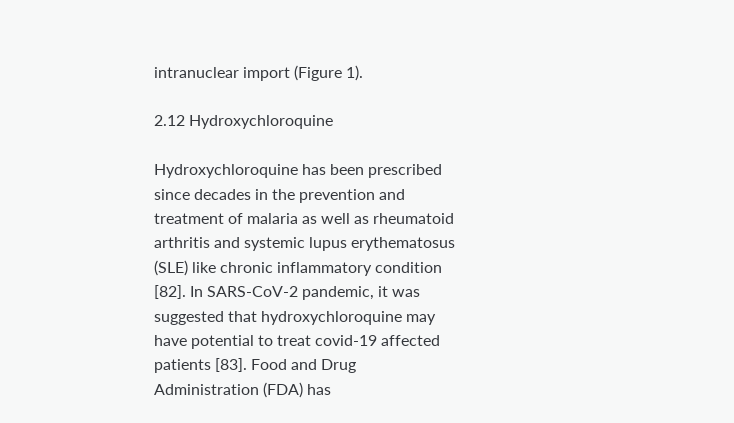intranuclear import (Figure 1).

2.12 Hydroxychloroquine

Hydroxychloroquine has been prescribed since decades in the prevention and treatment of malaria as well as rheumatoid arthritis and systemic lupus erythematosus (SLE) like chronic inflammatory condition [82]. In SARS-CoV-2 pandemic, it was suggested that hydroxychloroquine may have potential to treat covid-19 affected patients [83]. Food and Drug Administration (FDA) has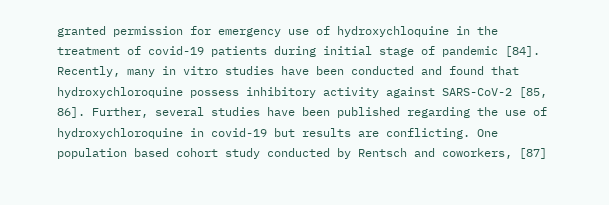granted permission for emergency use of hydroxychloquine in the treatment of covid-19 patients during initial stage of pandemic [84]. Recently, many in vitro studies have been conducted and found that hydroxychloroquine possess inhibitory activity against SARS-CoV-2 [85, 86]. Further, several studies have been published regarding the use of hydroxychloroquine in covid-19 but results are conflicting. One population based cohort study conducted by Rentsch and coworkers, [87]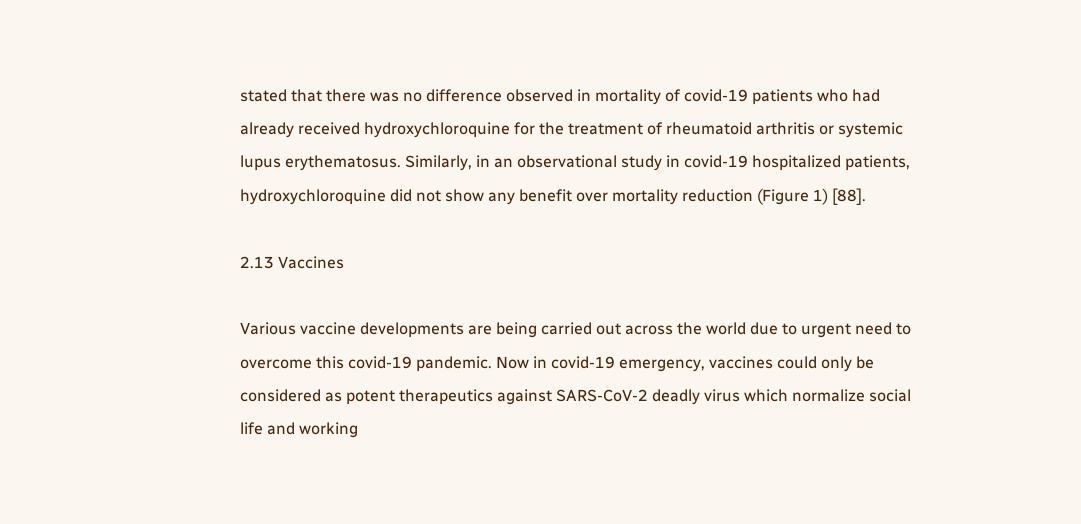stated that there was no difference observed in mortality of covid-19 patients who had already received hydroxychloroquine for the treatment of rheumatoid arthritis or systemic lupus erythematosus. Similarly, in an observational study in covid-19 hospitalized patients, hydroxychloroquine did not show any benefit over mortality reduction (Figure 1) [88].

2.13 Vaccines

Various vaccine developments are being carried out across the world due to urgent need to overcome this covid-19 pandemic. Now in covid-19 emergency, vaccines could only be considered as potent therapeutics against SARS-CoV-2 deadly virus which normalize social life and working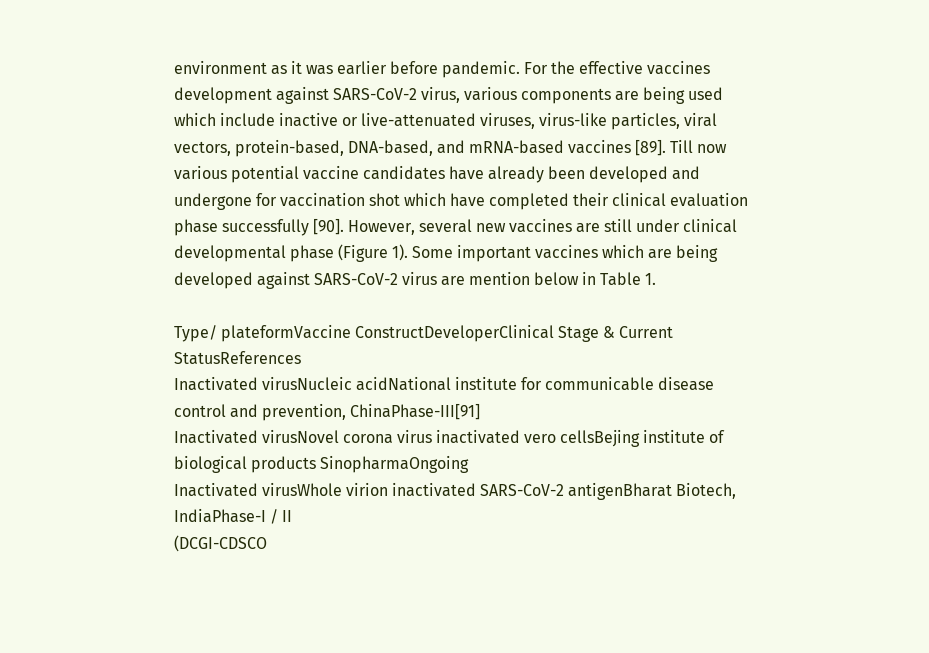environment as it was earlier before pandemic. For the effective vaccines development against SARS-CoV-2 virus, various components are being used which include inactive or live-attenuated viruses, virus-like particles, viral vectors, protein-based, DNA-based, and mRNA-based vaccines [89]. Till now various potential vaccine candidates have already been developed and undergone for vaccination shot which have completed their clinical evaluation phase successfully [90]. However, several new vaccines are still under clinical developmental phase (Figure 1). Some important vaccines which are being developed against SARS-CoV-2 virus are mention below in Table 1.

Type/ plateformVaccine ConstructDeveloperClinical Stage & Current StatusReferences
Inactivated virusNucleic acidNational institute for communicable disease control and prevention, ChinaPhase-III[91]
Inactivated virusNovel corona virus inactivated vero cellsBejing institute of biological products SinopharmaOngoing
Inactivated virusWhole virion inactivated SARS-CoV-2 antigenBharat Biotech, IndiaPhase-I / II
(DCGI-CDSCO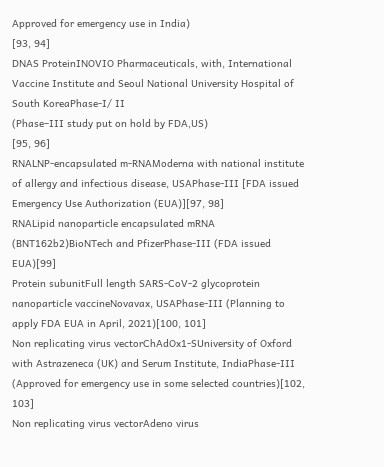Approved for emergency use in India)
[93, 94]
DNAS ProteinINOVIO Pharmaceuticals, with, International Vaccine Institute and Seoul National University Hospital of South KoreaPhase-I/ II
(Phase–III study put on hold by FDA,US)
[95, 96]
RNALNP-encapsulated m-RNAModerna with national institute of allergy and infectious disease, USAPhase-III [FDA issued Emergency Use Authorization (EUA)][97, 98]
RNALipid nanoparticle encapsulated mRNA (BNT162b2)BioNTech and PfizerPhase-III (FDA issued EUA)[99]
Protein subunitFull length SARS-CoV-2 glycoprotein nanoparticle vaccineNovavax, USAPhase-III (Planning to apply FDA EUA in April, 2021)[100, 101]
Non replicating virus vectorChAdOx1-SUniversity of Oxford with Astrazeneca (UK) and Serum Institute, IndiaPhase-III (Approved for emergency use in some selected countries)[102, 103]
Non replicating virus vectorAdeno virus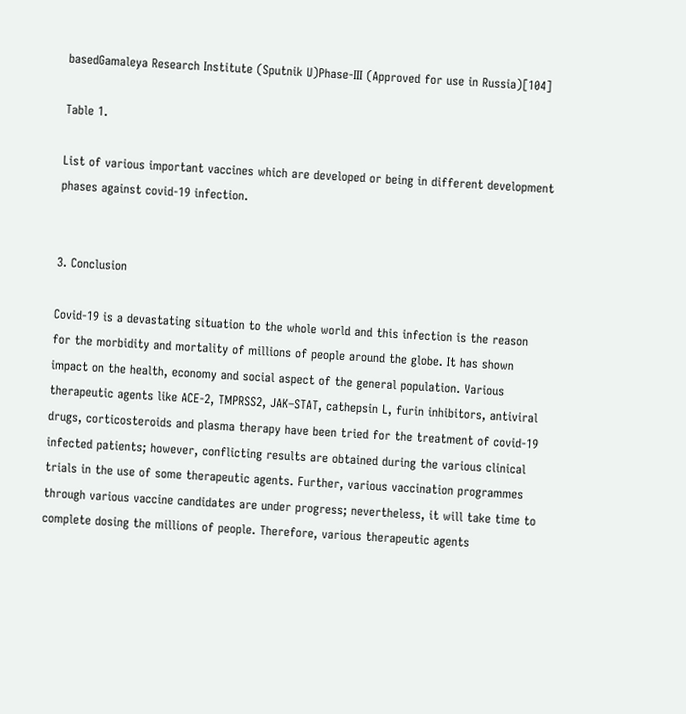basedGamaleya Research Institute (Sputnik U)Phase-III (Approved for use in Russia)[104]

Table 1.

List of various important vaccines which are developed or being in different development phases against covid-19 infection.


3. Conclusion

Covid-19 is a devastating situation to the whole world and this infection is the reason for the morbidity and mortality of millions of people around the globe. It has shown impact on the health, economy and social aspect of the general population. Various therapeutic agents like ACE-2, TMPRSS2, JAK–STAT, cathepsin L, furin inhibitors, antiviral drugs, corticosteroids and plasma therapy have been tried for the treatment of covid-19 infected patients; however, conflicting results are obtained during the various clinical trials in the use of some therapeutic agents. Further, various vaccination programmes through various vaccine candidates are under progress; nevertheless, it will take time to complete dosing the millions of people. Therefore, various therapeutic agents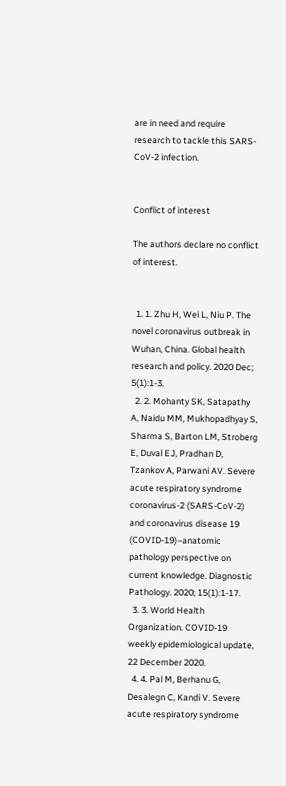are in need and require research to tackle this SARS-CoV-2 infection.


Conflict of interest

The authors declare no conflict of interest.


  1. 1. Zhu H, Wei L, Niu P. The novel coronavirus outbreak in Wuhan, China. Global health research and policy. 2020 Dec; 5(1):1-3.
  2. 2. Mohanty SK, Satapathy A, Naidu MM, Mukhopadhyay S, Sharma S, Barton LM, Stroberg E, Duval EJ, Pradhan D, Tzankov A, Parwani AV. Severe acute respiratory syndrome coronavirus-2 (SARS-CoV-2) and coronavirus disease 19 (COVID-19)–anatomic pathology perspective on current knowledge. Diagnostic Pathology. 2020; 15(1):1-17.
  3. 3. World Health Organization. COVID-19 weekly epidemiological update, 22 December 2020.
  4. 4. Pal M, Berhanu G, Desalegn C, Kandi V. Severe acute respiratory syndrome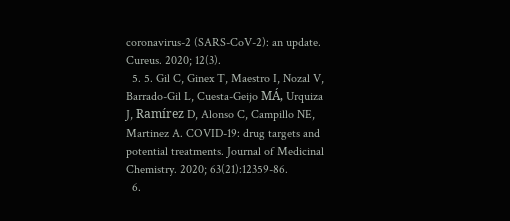coronavirus-2 (SARS-CoV-2): an update. Cureus. 2020; 12(3).
  5. 5. Gil C, Ginex T, Maestro I, Nozal V, Barrado-Gil L, Cuesta-Geijo MÁ, Urquiza J, Ramírez D, Alonso C, Campillo NE, Martinez A. COVID-19: drug targets and potential treatments. Journal of Medicinal Chemistry. 2020; 63(21):12359-86.
  6.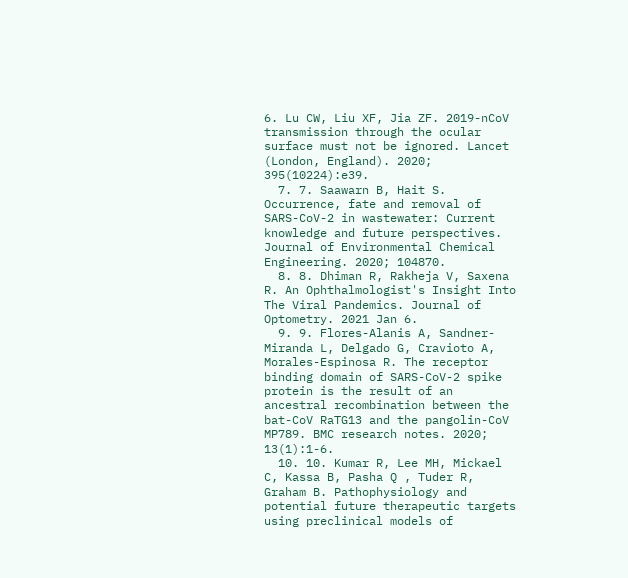6. Lu CW, Liu XF, Jia ZF. 2019-nCoV transmission through the ocular surface must not be ignored. Lancet (London, England). 2020; 395(10224):e39.
  7. 7. Saawarn B, Hait S. Occurrence, fate and removal of SARS-CoV-2 in wastewater: Current knowledge and future perspectives. Journal of Environmental Chemical Engineering. 2020; 104870.
  8. 8. Dhiman R, Rakheja V, Saxena R. An Ophthalmologist's Insight Into The Viral Pandemics. Journal of Optometry. 2021 Jan 6.
  9. 9. Flores-Alanis A, Sandner-Miranda L, Delgado G, Cravioto A, Morales-Espinosa R. The receptor binding domain of SARS-CoV-2 spike protein is the result of an ancestral recombination between the bat-CoV RaTG13 and the pangolin-CoV MP789. BMC research notes. 2020; 13(1):1-6.
  10. 10. Kumar R, Lee MH, Mickael C, Kassa B, Pasha Q , Tuder R, Graham B. Pathophysiology and potential future therapeutic targets using preclinical models of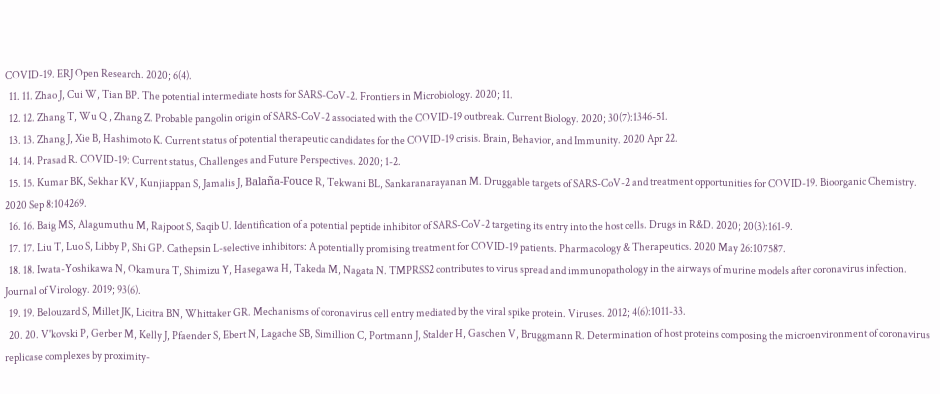COVID-19. ERJ Open Research. 2020; 6(4).
  11. 11. Zhao J, Cui W, Tian BP. The potential intermediate hosts for SARS-CoV-2. Frontiers in Microbiology. 2020; 11.
  12. 12. Zhang T, Wu Q , Zhang Z. Probable pangolin origin of SARS-CoV-2 associated with the COVID-19 outbreak. Current Biology. 2020; 30(7):1346-51.
  13. 13. Zhang J, Xie B, Hashimoto K. Current status of potential therapeutic candidates for the COVID-19 crisis. Brain, Behavior, and Immunity. 2020 Apr 22.
  14. 14. Prasad R. COVID-19: Current status, Challenges and Future Perspectives. 2020; 1-2.
  15. 15. Kumar BK, Sekhar KV, Kunjiappan S, Jamalis J, Balaña-Fouce R, Tekwani BL, Sankaranarayanan M. Druggable targets of SARS-CoV-2 and treatment opportunities for COVID-19. Bioorganic Chemistry. 2020 Sep 8:104269.
  16. 16. Baig MS, Alagumuthu M, Rajpoot S, Saqib U. Identification of a potential peptide inhibitor of SARS-CoV-2 targeting its entry into the host cells. Drugs in R&D. 2020; 20(3):161-9.
  17. 17. Liu T, Luo S, Libby P, Shi GP. Cathepsin L-selective inhibitors: A potentially promising treatment for COVID-19 patients. Pharmacology & Therapeutics. 2020 May 26:107587.
  18. 18. Iwata-Yoshikawa N, Okamura T, Shimizu Y, Hasegawa H, Takeda M, Nagata N. TMPRSS2 contributes to virus spread and immunopathology in the airways of murine models after coronavirus infection. Journal of Virology. 2019; 93(6).
  19. 19. Belouzard S, Millet JK, Licitra BN, Whittaker GR. Mechanisms of coronavirus cell entry mediated by the viral spike protein. Viruses. 2012; 4(6):1011-33.
  20. 20. V'kovski P, Gerber M, Kelly J, Pfaender S, Ebert N, Lagache SB, Simillion C, Portmann J, Stalder H, Gaschen V, Bruggmann R. Determination of host proteins composing the microenvironment of coronavirus replicase complexes by proximity-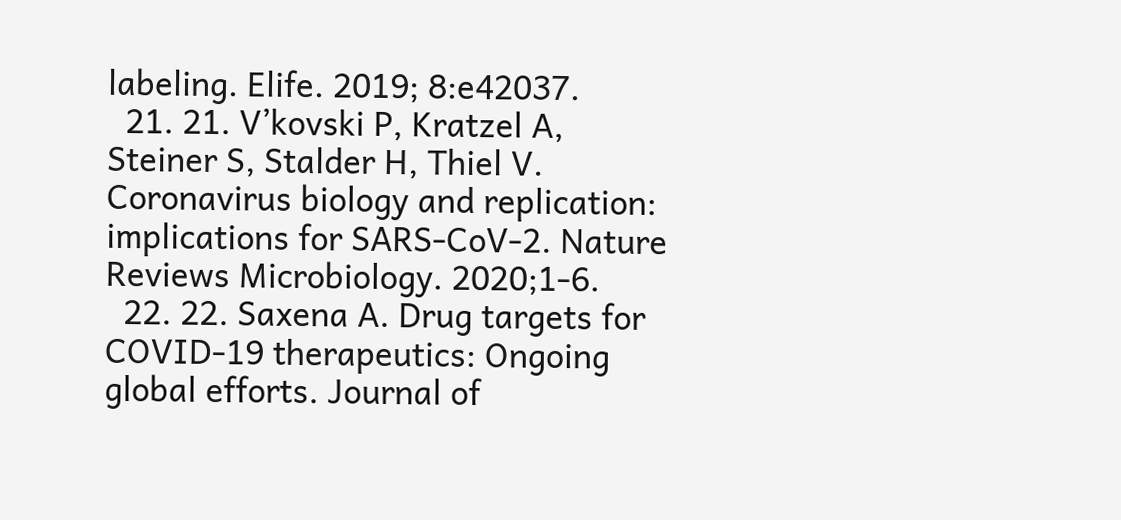labeling. Elife. 2019; 8:e42037.
  21. 21. V’kovski P, Kratzel A, Steiner S, Stalder H, Thiel V. Coronavirus biology and replication: implications for SARS-CoV-2. Nature Reviews Microbiology. 2020;1-6.
  22. 22. Saxena A. Drug targets for COVID-19 therapeutics: Ongoing global efforts. Journal of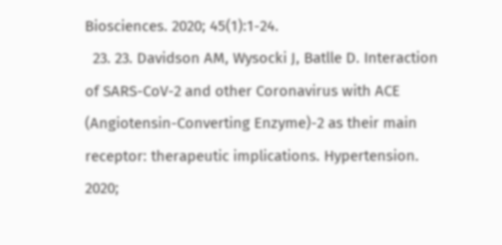Biosciences. 2020; 45(1):1-24.
  23. 23. Davidson AM, Wysocki J, Batlle D. Interaction of SARS-CoV-2 and other Coronavirus with ACE (Angiotensin-Converting Enzyme)-2 as their main receptor: therapeutic implications. Hypertension. 2020;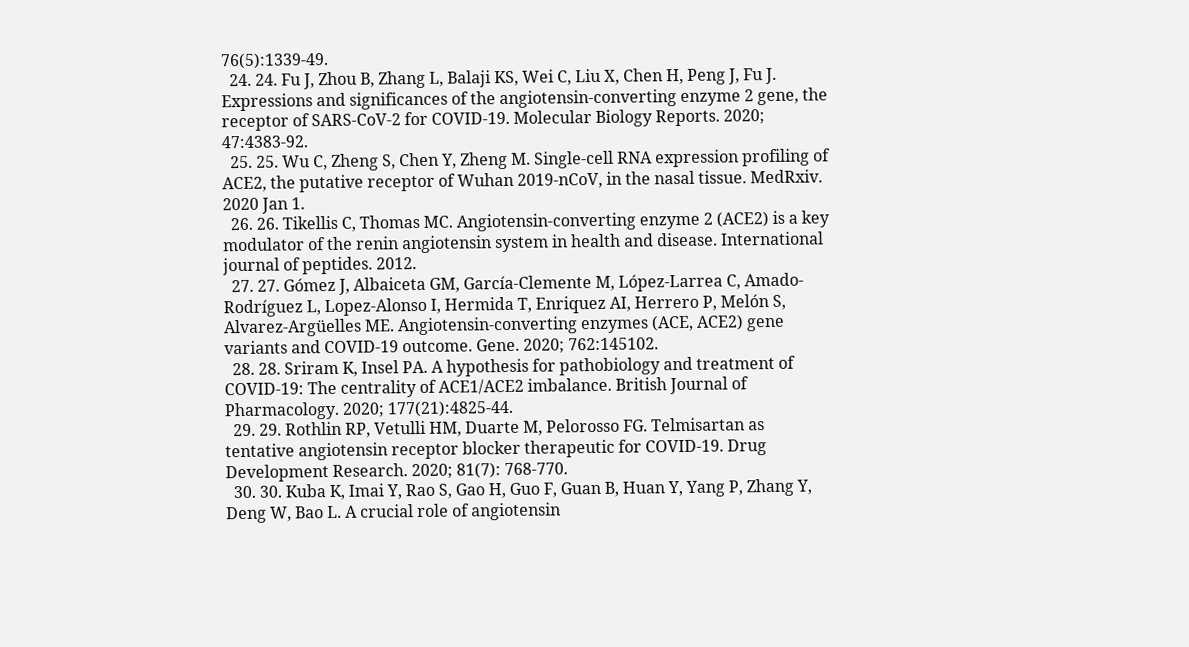76(5):1339-49.
  24. 24. Fu J, Zhou B, Zhang L, Balaji KS, Wei C, Liu X, Chen H, Peng J, Fu J. Expressions and significances of the angiotensin-converting enzyme 2 gene, the receptor of SARS-CoV-2 for COVID-19. Molecular Biology Reports. 2020; 47:4383-92.
  25. 25. Wu C, Zheng S, Chen Y, Zheng M. Single-cell RNA expression profiling of ACE2, the putative receptor of Wuhan 2019-nCoV, in the nasal tissue. MedRxiv. 2020 Jan 1.
  26. 26. Tikellis C, Thomas MC. Angiotensin-converting enzyme 2 (ACE2) is a key modulator of the renin angiotensin system in health and disease. International journal of peptides. 2012.
  27. 27. Gómez J, Albaiceta GM, García-Clemente M, López-Larrea C, Amado-Rodríguez L, Lopez-Alonso I, Hermida T, Enriquez AI, Herrero P, Melón S, Alvarez-Argüelles ME. Angiotensin-converting enzymes (ACE, ACE2) gene variants and COVID-19 outcome. Gene. 2020; 762:145102.
  28. 28. Sriram K, Insel PA. A hypothesis for pathobiology and treatment of COVID-19: The centrality of ACE1/ACE2 imbalance. British Journal of Pharmacology. 2020; 177(21):4825-44.
  29. 29. Rothlin RP, Vetulli HM, Duarte M, Pelorosso FG. Telmisartan as tentative angiotensin receptor blocker therapeutic for COVID-19. Drug Development Research. 2020; 81(7): 768-770.
  30. 30. Kuba K, Imai Y, Rao S, Gao H, Guo F, Guan B, Huan Y, Yang P, Zhang Y, Deng W, Bao L. A crucial role of angiotensin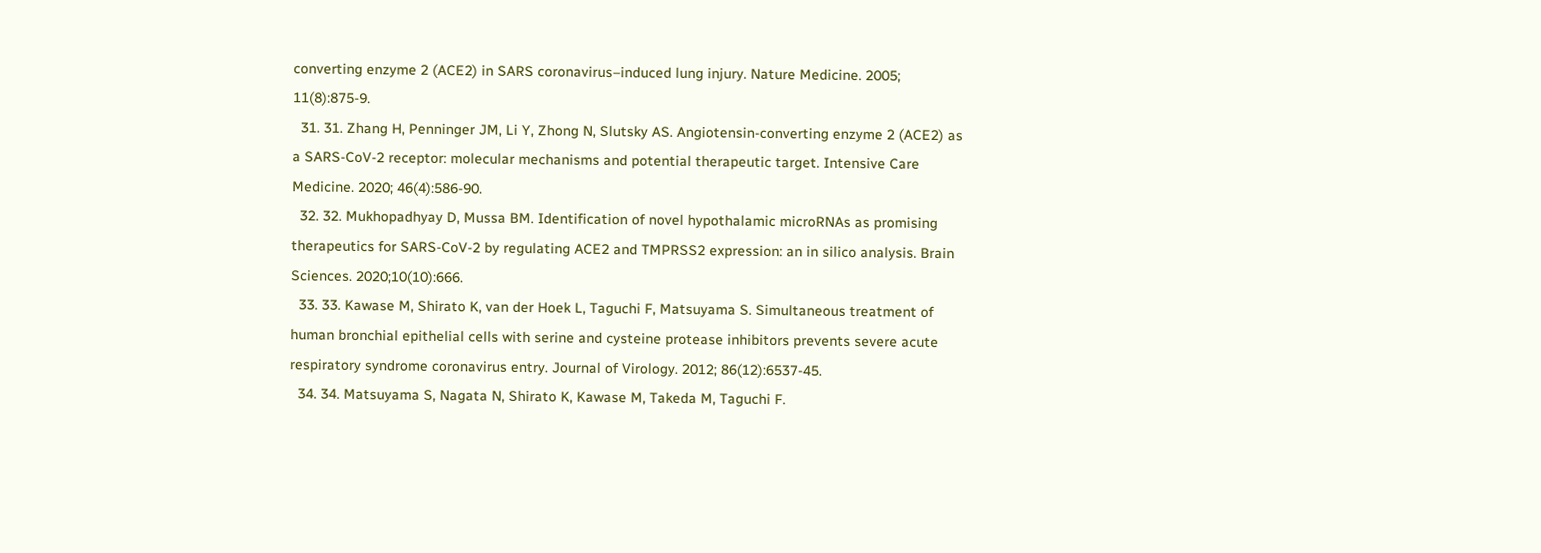converting enzyme 2 (ACE2) in SARS coronavirus–induced lung injury. Nature Medicine. 2005; 11(8):875-9.
  31. 31. Zhang H, Penninger JM, Li Y, Zhong N, Slutsky AS. Angiotensin-converting enzyme 2 (ACE2) as a SARS-CoV-2 receptor: molecular mechanisms and potential therapeutic target. Intensive Care Medicine. 2020; 46(4):586-90.
  32. 32. Mukhopadhyay D, Mussa BM. Identification of novel hypothalamic microRNAs as promising therapeutics for SARS-CoV-2 by regulating ACE2 and TMPRSS2 expression: an in silico analysis. Brain Sciences. 2020;10(10):666.
  33. 33. Kawase M, Shirato K, van der Hoek L, Taguchi F, Matsuyama S. Simultaneous treatment of human bronchial epithelial cells with serine and cysteine protease inhibitors prevents severe acute respiratory syndrome coronavirus entry. Journal of Virology. 2012; 86(12):6537-45.
  34. 34. Matsuyama S, Nagata N, Shirato K, Kawase M, Takeda M, Taguchi F.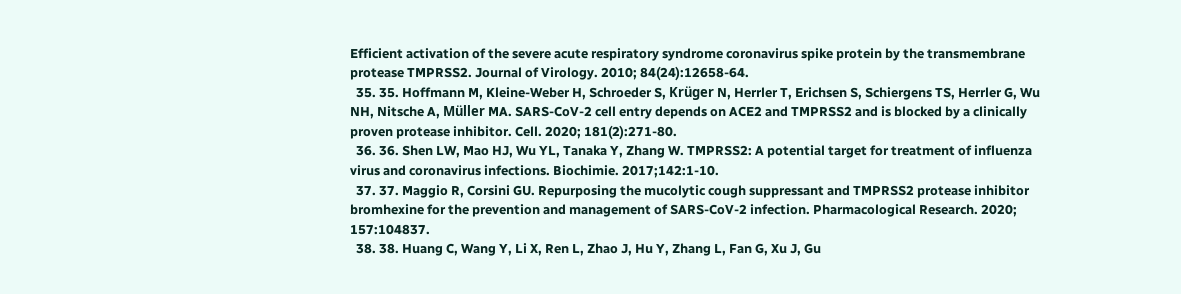Efficient activation of the severe acute respiratory syndrome coronavirus spike protein by the transmembrane protease TMPRSS2. Journal of Virology. 2010; 84(24):12658-64.
  35. 35. Hoffmann M, Kleine-Weber H, Schroeder S, Krüger N, Herrler T, Erichsen S, Schiergens TS, Herrler G, Wu NH, Nitsche A, Müller MA. SARS-CoV-2 cell entry depends on ACE2 and TMPRSS2 and is blocked by a clinically proven protease inhibitor. Cell. 2020; 181(2):271-80.
  36. 36. Shen LW, Mao HJ, Wu YL, Tanaka Y, Zhang W. TMPRSS2: A potential target for treatment of influenza virus and coronavirus infections. Biochimie. 2017;142:1-10.
  37. 37. Maggio R, Corsini GU. Repurposing the mucolytic cough suppressant and TMPRSS2 protease inhibitor bromhexine for the prevention and management of SARS-CoV-2 infection. Pharmacological Research. 2020; 157:104837.
  38. 38. Huang C, Wang Y, Li X, Ren L, Zhao J, Hu Y, Zhang L, Fan G, Xu J, Gu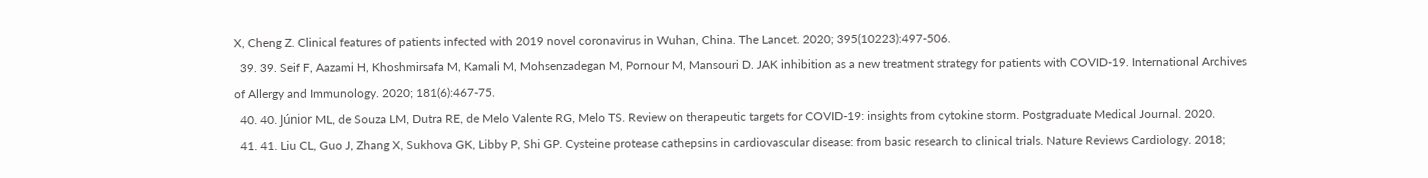X, Cheng Z. Clinical features of patients infected with 2019 novel coronavirus in Wuhan, China. The Lancet. 2020; 395(10223):497-506.
  39. 39. Seif F, Aazami H, Khoshmirsafa M, Kamali M, Mohsenzadegan M, Pornour M, Mansouri D. JAK inhibition as a new treatment strategy for patients with COVID-19. International Archives of Allergy and Immunology. 2020; 181(6):467-75.
  40. 40. Júnior ML, de Souza LM, Dutra RE, de Melo Valente RG, Melo TS. Review on therapeutic targets for COVID-19: insights from cytokine storm. Postgraduate Medical Journal. 2020.
  41. 41. Liu CL, Guo J, Zhang X, Sukhova GK, Libby P, Shi GP. Cysteine protease cathepsins in cardiovascular disease: from basic research to clinical trials. Nature Reviews Cardiology. 2018;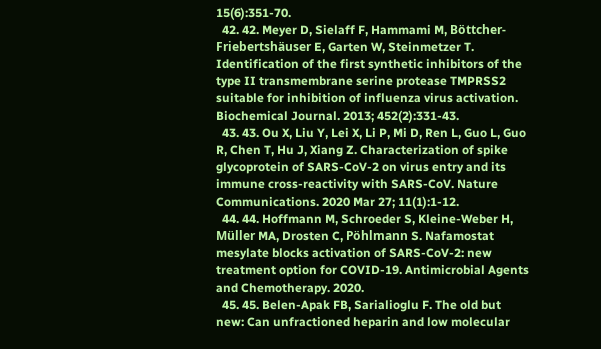15(6):351-70.
  42. 42. Meyer D, Sielaff F, Hammami M, Böttcher-Friebertshäuser E, Garten W, Steinmetzer T. Identification of the first synthetic inhibitors of the type II transmembrane serine protease TMPRSS2 suitable for inhibition of influenza virus activation. Biochemical Journal. 2013; 452(2):331-43.
  43. 43. Ou X, Liu Y, Lei X, Li P, Mi D, Ren L, Guo L, Guo R, Chen T, Hu J, Xiang Z. Characterization of spike glycoprotein of SARS-CoV-2 on virus entry and its immune cross-reactivity with SARS-CoV. Nature Communications. 2020 Mar 27; 11(1):1-12.
  44. 44. Hoffmann M, Schroeder S, Kleine-Weber H, Müller MA, Drosten C, Pöhlmann S. Nafamostat mesylate blocks activation of SARS-CoV-2: new treatment option for COVID-19. Antimicrobial Agents and Chemotherapy. 2020.
  45. 45. Belen-Apak FB, Sarialioglu F. The old but new: Can unfractioned heparin and low molecular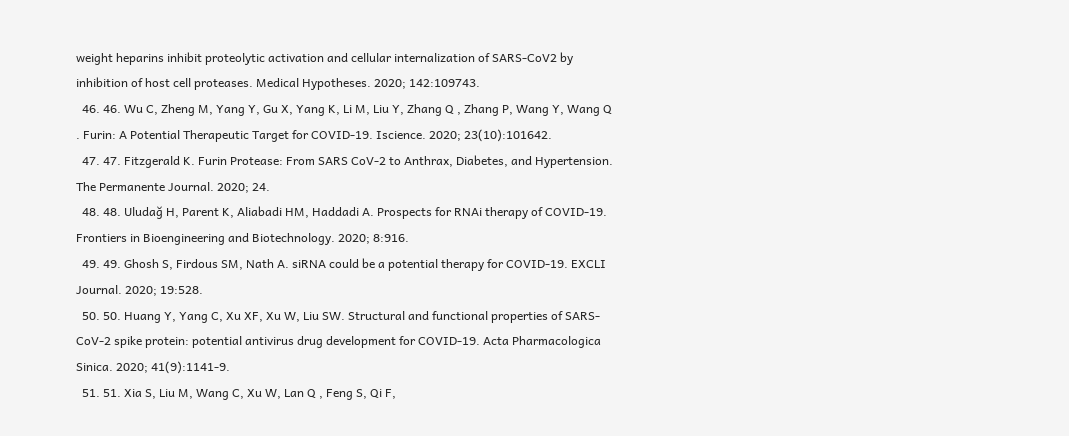weight heparins inhibit proteolytic activation and cellular internalization of SARS-CoV2 by inhibition of host cell proteases. Medical Hypotheses. 2020; 142:109743.
  46. 46. Wu C, Zheng M, Yang Y, Gu X, Yang K, Li M, Liu Y, Zhang Q , Zhang P, Wang Y, Wang Q . Furin: A Potential Therapeutic Target for COVID-19. Iscience. 2020; 23(10):101642.
  47. 47. Fitzgerald K. Furin Protease: From SARS CoV-2 to Anthrax, Diabetes, and Hypertension. The Permanente Journal. 2020; 24.
  48. 48. Uludağ H, Parent K, Aliabadi HM, Haddadi A. Prospects for RNAi therapy of COVID-19. Frontiers in Bioengineering and Biotechnology. 2020; 8:916.
  49. 49. Ghosh S, Firdous SM, Nath A. siRNA could be a potential therapy for COVID-19. EXCLI Journal. 2020; 19:528.
  50. 50. Huang Y, Yang C, Xu XF, Xu W, Liu SW. Structural and functional properties of SARS-CoV-2 spike protein: potential antivirus drug development for COVID-19. Acta Pharmacologica Sinica. 2020; 41(9):1141-9.
  51. 51. Xia S, Liu M, Wang C, Xu W, Lan Q , Feng S, Qi F,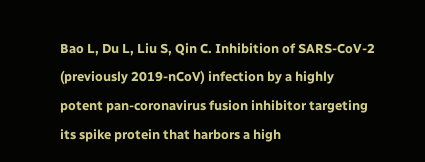Bao L, Du L, Liu S, Qin C. Inhibition of SARS-CoV-2 (previously 2019-nCoV) infection by a highly potent pan-coronavirus fusion inhibitor targeting its spike protein that harbors a high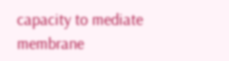capacity to mediate membrane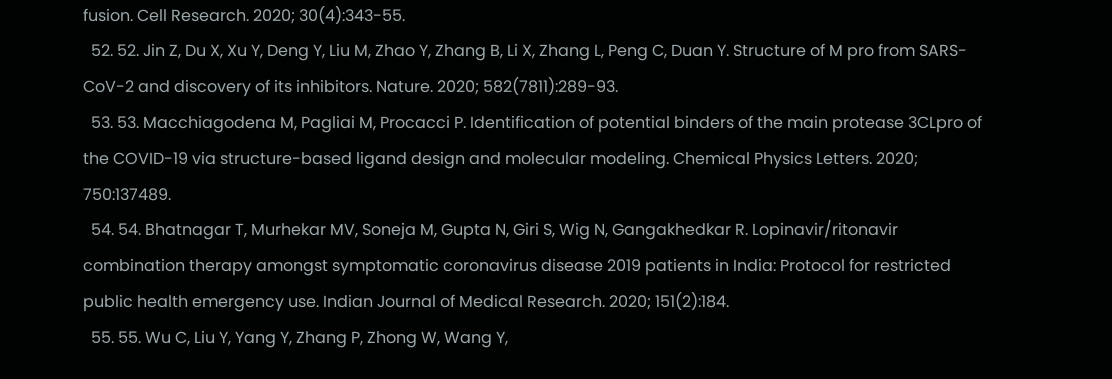fusion. Cell Research. 2020; 30(4):343-55.
  52. 52. Jin Z, Du X, Xu Y, Deng Y, Liu M, Zhao Y, Zhang B, Li X, Zhang L, Peng C, Duan Y. Structure of M pro from SARS-CoV-2 and discovery of its inhibitors. Nature. 2020; 582(7811):289-93.
  53. 53. Macchiagodena M, Pagliai M, Procacci P. Identification of potential binders of the main protease 3CLpro of the COVID-19 via structure-based ligand design and molecular modeling. Chemical Physics Letters. 2020; 750:137489.
  54. 54. Bhatnagar T, Murhekar MV, Soneja M, Gupta N, Giri S, Wig N, Gangakhedkar R. Lopinavir/ritonavir combination therapy amongst symptomatic coronavirus disease 2019 patients in India: Protocol for restricted public health emergency use. Indian Journal of Medical Research. 2020; 151(2):184.
  55. 55. Wu C, Liu Y, Yang Y, Zhang P, Zhong W, Wang Y,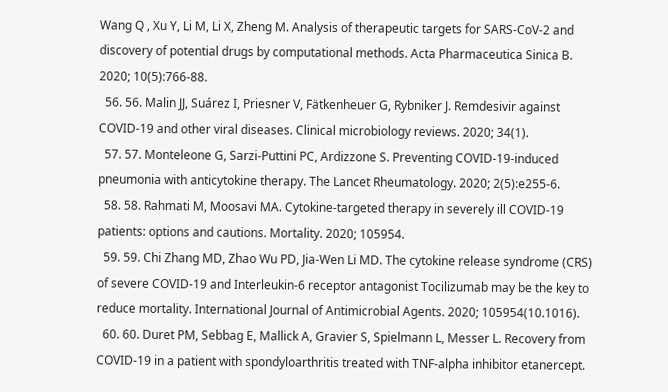Wang Q , Xu Y, Li M, Li X, Zheng M. Analysis of therapeutic targets for SARS-CoV-2 and discovery of potential drugs by computational methods. Acta Pharmaceutica Sinica B. 2020; 10(5):766-88.
  56. 56. Malin JJ, Suárez I, Priesner V, Fätkenheuer G, Rybniker J. Remdesivir against COVID-19 and other viral diseases. Clinical microbiology reviews. 2020; 34(1).
  57. 57. Monteleone G, Sarzi-Puttini PC, Ardizzone S. Preventing COVID-19-induced pneumonia with anticytokine therapy. The Lancet Rheumatology. 2020; 2(5):e255-6.
  58. 58. Rahmati M, Moosavi MA. Cytokine-targeted therapy in severely ill COVID-19 patients: options and cautions. Mortality. 2020; 105954.
  59. 59. Chi Zhang MD, Zhao Wu PD, Jia-Wen Li MD. The cytokine release syndrome (CRS) of severe COVID-19 and Interleukin-6 receptor antagonist Tocilizumab may be the key to reduce mortality. International Journal of Antimicrobial Agents. 2020; 105954(10.1016).
  60. 60. Duret PM, Sebbag E, Mallick A, Gravier S, Spielmann L, Messer L. Recovery from COVID-19 in a patient with spondyloarthritis treated with TNF-alpha inhibitor etanercept.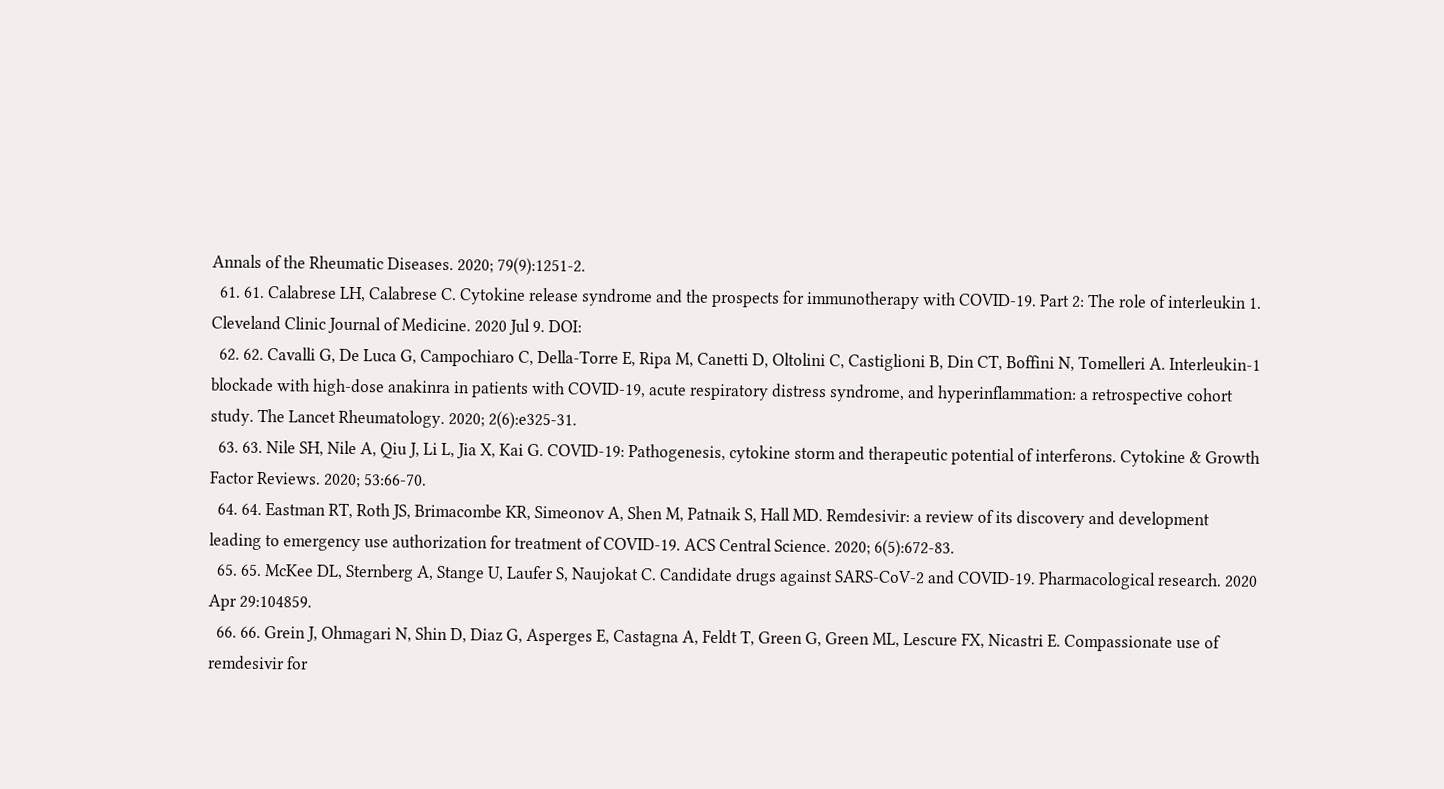Annals of the Rheumatic Diseases. 2020; 79(9):1251-2.
  61. 61. Calabrese LH, Calabrese C. Cytokine release syndrome and the prospects for immunotherapy with COVID-19. Part 2: The role of interleukin 1. Cleveland Clinic Journal of Medicine. 2020 Jul 9. DOI:
  62. 62. Cavalli G, De Luca G, Campochiaro C, Della-Torre E, Ripa M, Canetti D, Oltolini C, Castiglioni B, Din CT, Boffini N, Tomelleri A. Interleukin-1 blockade with high-dose anakinra in patients with COVID-19, acute respiratory distress syndrome, and hyperinflammation: a retrospective cohort study. The Lancet Rheumatology. 2020; 2(6):e325-31.
  63. 63. Nile SH, Nile A, Qiu J, Li L, Jia X, Kai G. COVID-19: Pathogenesis, cytokine storm and therapeutic potential of interferons. Cytokine & Growth Factor Reviews. 2020; 53:66-70.
  64. 64. Eastman RT, Roth JS, Brimacombe KR, Simeonov A, Shen M, Patnaik S, Hall MD. Remdesivir: a review of its discovery and development leading to emergency use authorization for treatment of COVID-19. ACS Central Science. 2020; 6(5):672-83.
  65. 65. McKee DL, Sternberg A, Stange U, Laufer S, Naujokat C. Candidate drugs against SARS-CoV-2 and COVID-19. Pharmacological research. 2020 Apr 29:104859.
  66. 66. Grein J, Ohmagari N, Shin D, Diaz G, Asperges E, Castagna A, Feldt T, Green G, Green ML, Lescure FX, Nicastri E. Compassionate use of remdesivir for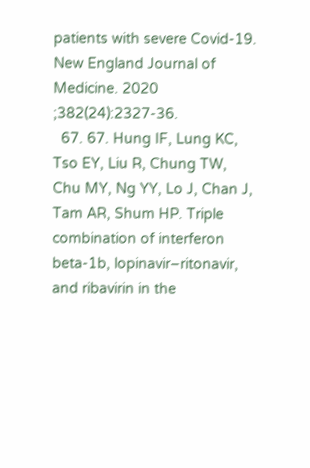patients with severe Covid-19. New England Journal of Medicine. 2020 ;382(24):2327-36.
  67. 67. Hung IF, Lung KC, Tso EY, Liu R, Chung TW, Chu MY, Ng YY, Lo J, Chan J, Tam AR, Shum HP. Triple combination of interferon beta-1b, lopinavir–ritonavir, and ribavirin in the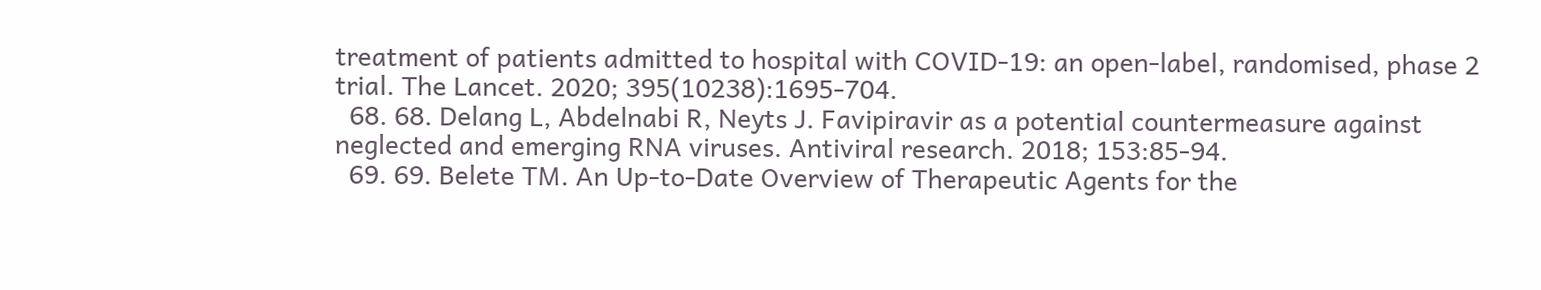treatment of patients admitted to hospital with COVID-19: an open-label, randomised, phase 2 trial. The Lancet. 2020; 395(10238):1695-704.
  68. 68. Delang L, Abdelnabi R, Neyts J. Favipiravir as a potential countermeasure against neglected and emerging RNA viruses. Antiviral research. 2018; 153:85-94.
  69. 69. Belete TM. An Up-to-Date Overview of Therapeutic Agents for the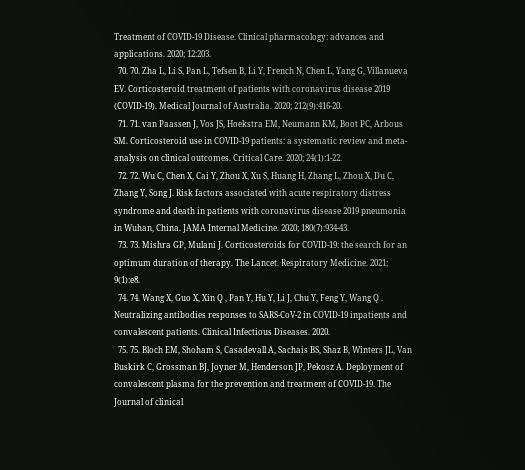Treatment of COVID-19 Disease. Clinical pharmacology: advances and applications. 2020; 12:203.
  70. 70. Zha L, Li S, Pan L, Tefsen B, Li Y, French N, Chen L, Yang G, Villanueva EV. Corticosteroid treatment of patients with coronavirus disease 2019 (COVID-19). Medical Journal of Australia. 2020; 212(9):416-20.
  71. 71. van Paassen J, Vos JS, Hoekstra EM, Neumann KM, Boot PC, Arbous SM. Corticosteroid use in COVID-19 patients: a systematic review and meta-analysis on clinical outcomes. Critical Care. 2020; 24(1):1-22.
  72. 72. Wu C, Chen X, Cai Y, Zhou X, Xu S, Huang H, Zhang L, Zhou X, Du C, Zhang Y, Song J. Risk factors associated with acute respiratory distress syndrome and death in patients with coronavirus disease 2019 pneumonia in Wuhan, China. JAMA Internal Medicine. 2020; 180(7):934-43.
  73. 73. Mishra GP, Mulani J. Corticosteroids for COVID-19: the search for an optimum duration of therapy. The Lancet. Respiratory Medicine. 2021; 9(1):e8.
  74. 74. Wang X, Guo X, Xin Q , Pan Y, Hu Y, Li J, Chu Y, Feng Y, Wang Q . Neutralizing antibodies responses to SARS-CoV-2 in COVID-19 inpatients and convalescent patients. Clinical Infectious Diseases. 2020.
  75. 75. Bloch EM, Shoham S, Casadevall A, Sachais BS, Shaz B, Winters JL, Van Buskirk C, Grossman BJ, Joyner M, Henderson JP, Pekosz A. Deployment of convalescent plasma for the prevention and treatment of COVID-19. The Journal of clinical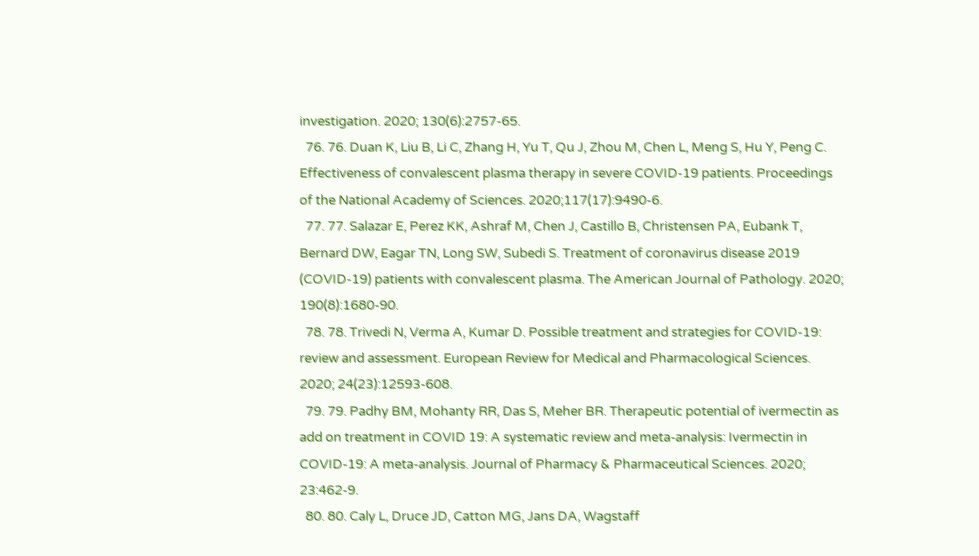investigation. 2020; 130(6):2757-65.
  76. 76. Duan K, Liu B, Li C, Zhang H, Yu T, Qu J, Zhou M, Chen L, Meng S, Hu Y, Peng C. Effectiveness of convalescent plasma therapy in severe COVID-19 patients. Proceedings of the National Academy of Sciences. 2020;117(17):9490-6.
  77. 77. Salazar E, Perez KK, Ashraf M, Chen J, Castillo B, Christensen PA, Eubank T, Bernard DW, Eagar TN, Long SW, Subedi S. Treatment of coronavirus disease 2019 (COVID-19) patients with convalescent plasma. The American Journal of Pathology. 2020; 190(8):1680-90.
  78. 78. Trivedi N, Verma A, Kumar D. Possible treatment and strategies for COVID-19: review and assessment. European Review for Medical and Pharmacological Sciences. 2020; 24(23):12593-608.
  79. 79. Padhy BM, Mohanty RR, Das S, Meher BR. Therapeutic potential of ivermectin as add on treatment in COVID 19: A systematic review and meta-analysis: Ivermectin in COVID-19: A meta-analysis. Journal of Pharmacy & Pharmaceutical Sciences. 2020; 23:462-9.
  80. 80. Caly L, Druce JD, Catton MG, Jans DA, Wagstaff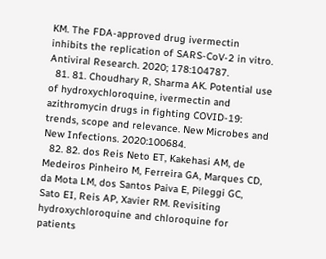KM. The FDA-approved drug ivermectin inhibits the replication of SARS-CoV-2 in vitro. Antiviral Research. 2020; 178:104787.
  81. 81. Choudhary R, Sharma AK. Potential use of hydroxychloroquine, ivermectin and azithromycin drugs in fighting COVID-19: trends, scope and relevance. New Microbes and New Infections. 2020:100684.
  82. 82. dos Reis Neto ET, Kakehasi AM, de Medeiros Pinheiro M, Ferreira GA, Marques CD, da Mota LM, dos Santos Paiva E, Pileggi GC, Sato EI, Reis AP, Xavier RM. Revisiting hydroxychloroquine and chloroquine for patients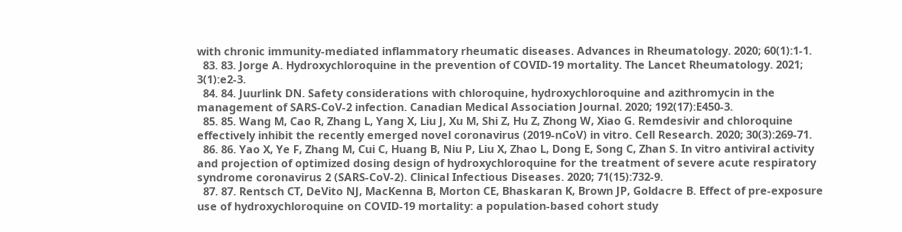with chronic immunity-mediated inflammatory rheumatic diseases. Advances in Rheumatology. 2020; 60(1):1-1.
  83. 83. Jorge A. Hydroxychloroquine in the prevention of COVID-19 mortality. The Lancet Rheumatology. 2021; 3(1):e2-3.
  84. 84. Juurlink DN. Safety considerations with chloroquine, hydroxychloroquine and azithromycin in the management of SARS-CoV-2 infection. Canadian Medical Association Journal. 2020; 192(17):E450-3.
  85. 85. Wang M, Cao R, Zhang L, Yang X, Liu J, Xu M, Shi Z, Hu Z, Zhong W, Xiao G. Remdesivir and chloroquine effectively inhibit the recently emerged novel coronavirus (2019-nCoV) in vitro. Cell Research. 2020; 30(3):269-71.
  86. 86. Yao X, Ye F, Zhang M, Cui C, Huang B, Niu P, Liu X, Zhao L, Dong E, Song C, Zhan S. In vitro antiviral activity and projection of optimized dosing design of hydroxychloroquine for the treatment of severe acute respiratory syndrome coronavirus 2 (SARS-CoV-2). Clinical Infectious Diseases. 2020; 71(15):732-9.
  87. 87. Rentsch CT, DeVito NJ, MacKenna B, Morton CE, Bhaskaran K, Brown JP, Goldacre B. Effect of pre-exposure use of hydroxychloroquine on COVID-19 mortality: a population-based cohort study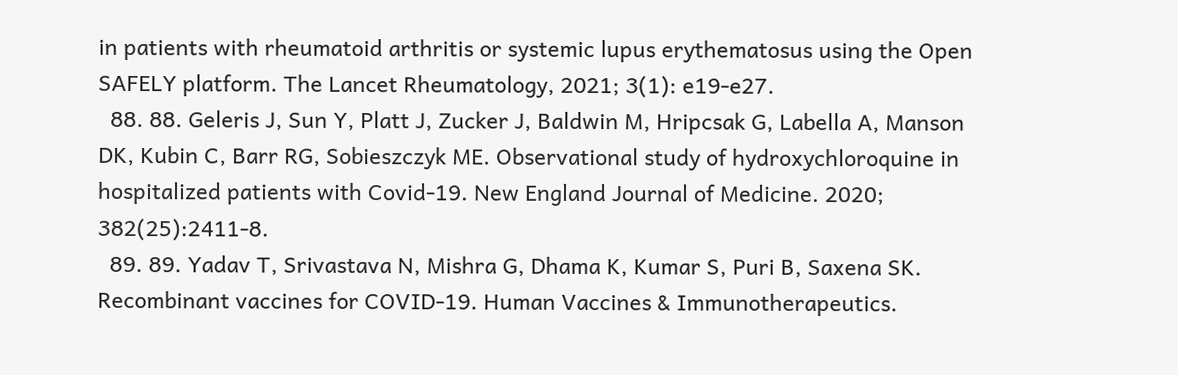in patients with rheumatoid arthritis or systemic lupus erythematosus using the Open SAFELY platform. The Lancet Rheumatology, 2021; 3(1): e19-e27.
  88. 88. Geleris J, Sun Y, Platt J, Zucker J, Baldwin M, Hripcsak G, Labella A, Manson DK, Kubin C, Barr RG, Sobieszczyk ME. Observational study of hydroxychloroquine in hospitalized patients with Covid-19. New England Journal of Medicine. 2020; 382(25):2411-8.
  89. 89. Yadav T, Srivastava N, Mishra G, Dhama K, Kumar S, Puri B, Saxena SK. Recombinant vaccines for COVID-19. Human Vaccines & Immunotherapeutics.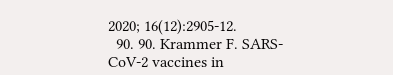2020; 16(12):2905-12.
  90. 90. Krammer F. SARS-CoV-2 vaccines in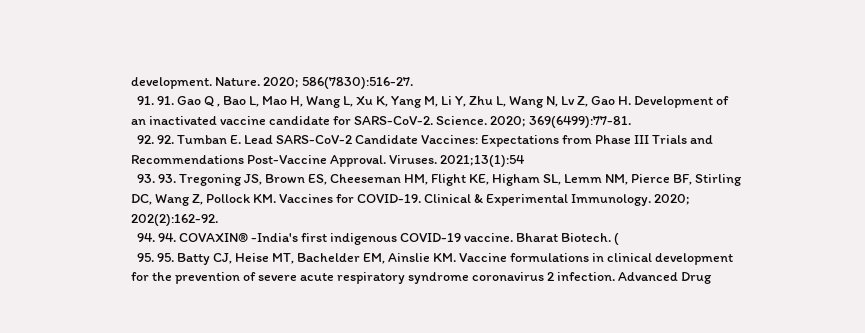development. Nature. 2020; 586(7830):516-27.
  91. 91. Gao Q , Bao L, Mao H, Wang L, Xu K, Yang M, Li Y, Zhu L, Wang N, Lv Z, Gao H. Development of an inactivated vaccine candidate for SARS-CoV-2. Science. 2020; 369(6499):77-81.
  92. 92. Tumban E. Lead SARS-CoV-2 Candidate Vaccines: Expectations from Phase III Trials and Recommendations Post-Vaccine Approval. Viruses. 2021;13(1):54
  93. 93. Tregoning JS, Brown ES, Cheeseman HM, Flight KE, Higham SL, Lemm NM, Pierce BF, Stirling DC, Wang Z, Pollock KM. Vaccines for COVID-19. Clinical & Experimental Immunology. 2020; 202(2):162-92.
  94. 94. COVAXIN® -India's first indigenous COVID-19 vaccine. Bharat Biotech. (
  95. 95. Batty CJ, Heise MT, Bachelder EM, Ainslie KM. Vaccine formulations in clinical development for the prevention of severe acute respiratory syndrome coronavirus 2 infection. Advanced Drug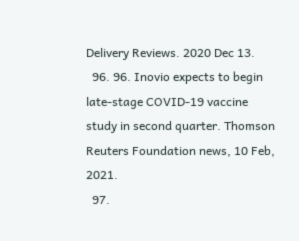Delivery Reviews. 2020 Dec 13.
  96. 96. Inovio expects to begin late-stage COVID-19 vaccine study in second quarter. Thomson Reuters Foundation news, 10 Feb, 2021.
  97.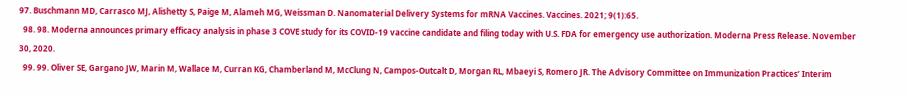97. Buschmann MD, Carrasco MJ, Alishetty S, Paige M, Alameh MG, Weissman D. Nanomaterial Delivery Systems for mRNA Vaccines. Vaccines. 2021; 9(1):65.
  98. 98. Moderna announces primary efficacy analysis in phase 3 COVE study for its COVID-19 vaccine candidate and filing today with U.S. FDA for emergency use authorization. Moderna Press Release. November 30, 2020.
  99. 99. Oliver SE, Gargano JW, Marin M, Wallace M, Curran KG, Chamberland M, McClung N, Campos-Outcalt D, Morgan RL, Mbaeyi S, Romero JR. The Advisory Committee on Immunization Practices’ Interim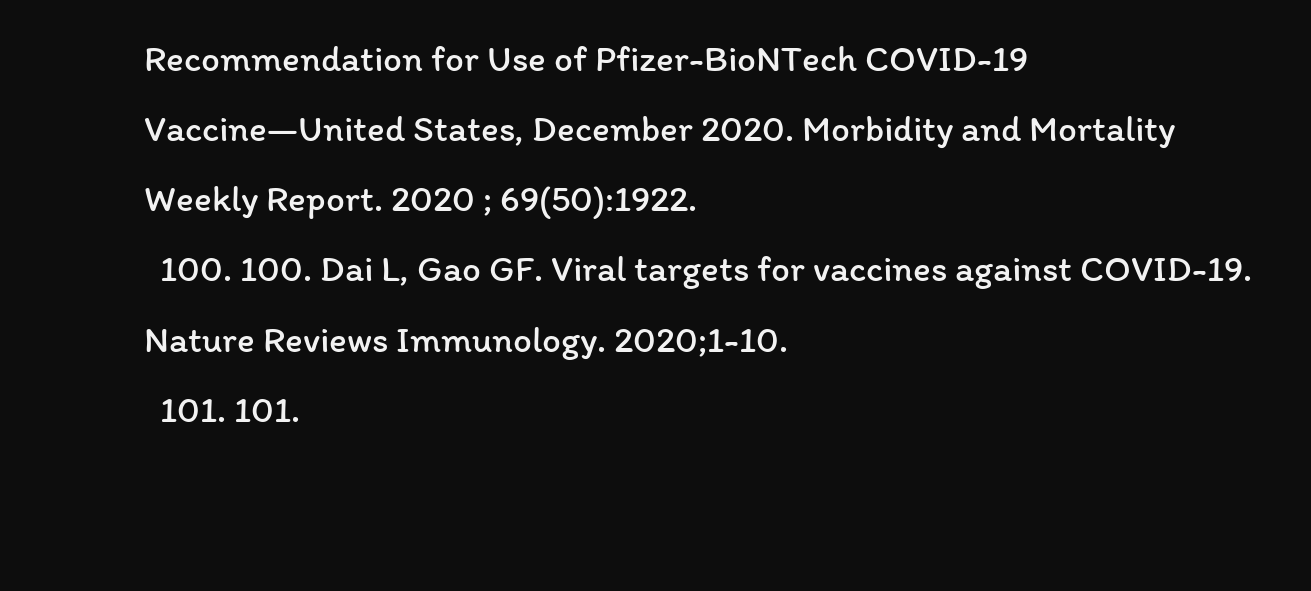Recommendation for Use of Pfizer-BioNTech COVID-19 Vaccine—United States, December 2020. Morbidity and Mortality Weekly Report. 2020 ; 69(50):1922.
  100. 100. Dai L, Gao GF. Viral targets for vaccines against COVID-19. Nature Reviews Immunology. 2020;1-10.
  101. 101.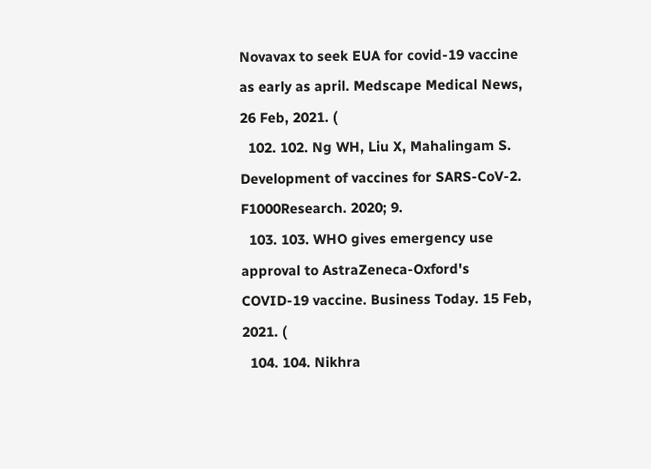Novavax to seek EUA for covid-19 vaccine as early as april. Medscape Medical News, 26 Feb, 2021. (
  102. 102. Ng WH, Liu X, Mahalingam S. Development of vaccines for SARS-CoV-2. F1000Research. 2020; 9.
  103. 103. WHO gives emergency use approval to AstraZeneca-Oxford's COVID-19 vaccine. Business Today. 15 Feb, 2021. (
  104. 104. Nikhra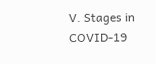V. Stages in COVID-19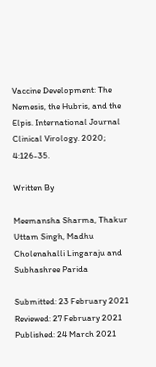Vaccine Development: The Nemesis, the Hubris, and the Elpis. International Journal Clinical Virology. 2020; 4:126-35.

Written By

Meemansha Sharma, Thakur Uttam Singh, Madhu Cholenahalli Lingaraju and Subhashree Parida

Submitted: 23 February 2021 Reviewed: 27 February 2021 Published: 24 March 2021